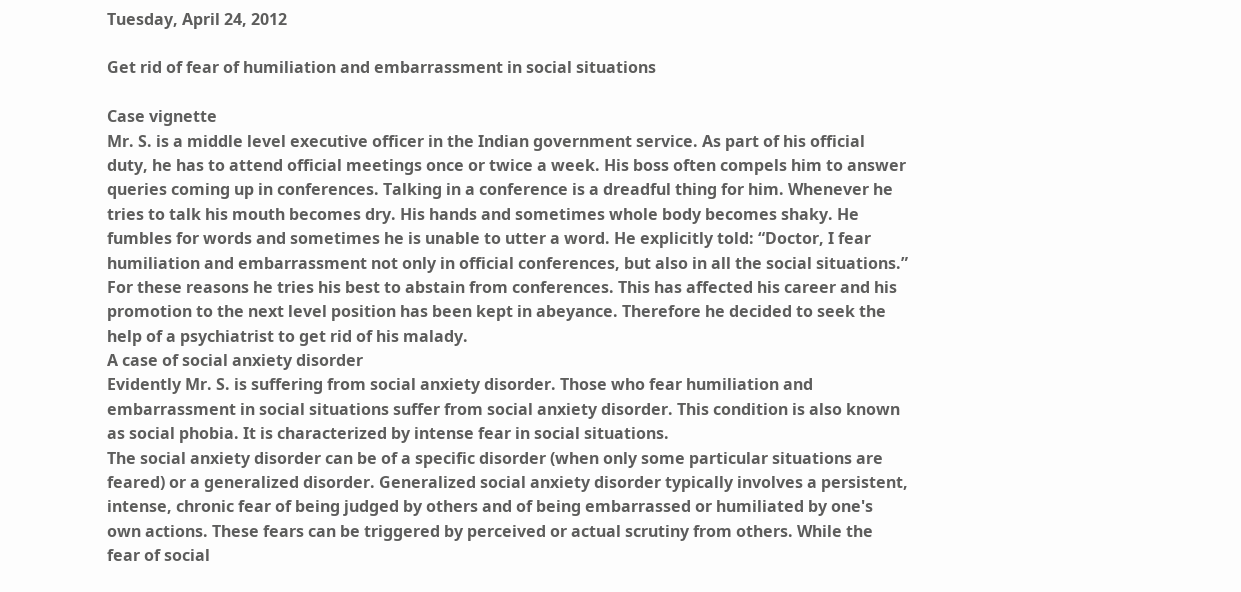Tuesday, April 24, 2012

Get rid of fear of humiliation and embarrassment in social situations

Case vignette
Mr. S. is a middle level executive officer in the Indian government service. As part of his official duty, he has to attend official meetings once or twice a week. His boss often compels him to answer queries coming up in conferences. Talking in a conference is a dreadful thing for him. Whenever he tries to talk his mouth becomes dry. His hands and sometimes whole body becomes shaky. He fumbles for words and sometimes he is unable to utter a word. He explicitly told: “Doctor, I fear humiliation and embarrassment not only in official conferences, but also in all the social situations.” For these reasons he tries his best to abstain from conferences. This has affected his career and his promotion to the next level position has been kept in abeyance. Therefore he decided to seek the help of a psychiatrist to get rid of his malady.
A case of social anxiety disorder
Evidently Mr. S. is suffering from social anxiety disorder. Those who fear humiliation and embarrassment in social situations suffer from social anxiety disorder. This condition is also known as social phobia. It is characterized by intense fear in social situations.
The social anxiety disorder can be of a specific disorder (when only some particular situations are feared) or a generalized disorder. Generalized social anxiety disorder typically involves a persistent, intense, chronic fear of being judged by others and of being embarrassed or humiliated by one's own actions. These fears can be triggered by perceived or actual scrutiny from others. While the fear of social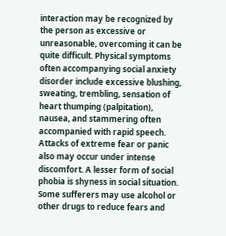interaction may be recognized by the person as excessive or unreasonable, overcoming it can be quite difficult. Physical symptoms often accompanying social anxiety disorder include excessive blushing, sweating, trembling, sensation of heart thumping (palpitation), nausea, and stammering often accompanied with rapid speech. Attacks of extreme fear or panic also may occur under intense discomfort. A lesser form of social phobia is shyness in social situation.
Some sufferers may use alcohol or other drugs to reduce fears and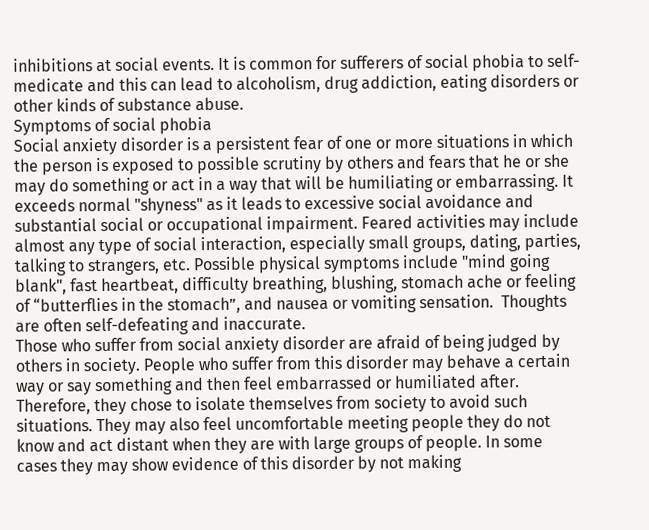inhibitions at social events. It is common for sufferers of social phobia to self-medicate and this can lead to alcoholism, drug addiction, eating disorders or other kinds of substance abuse.
Symptoms of social phobia
Social anxiety disorder is a persistent fear of one or more situations in which the person is exposed to possible scrutiny by others and fears that he or she may do something or act in a way that will be humiliating or embarrassing. It exceeds normal "shyness" as it leads to excessive social avoidance and substantial social or occupational impairment. Feared activities may include almost any type of social interaction, especially small groups, dating, parties, talking to strangers, etc. Possible physical symptoms include "mind going blank", fast heartbeat, difficulty breathing, blushing, stomach ache or feeling of “butterflies in the stomach”, and nausea or vomiting sensation.  Thoughts are often self-defeating and inaccurate.
Those who suffer from social anxiety disorder are afraid of being judged by others in society. People who suffer from this disorder may behave a certain way or say something and then feel embarrassed or humiliated after. Therefore, they chose to isolate themselves from society to avoid such situations. They may also feel uncomfortable meeting people they do not know and act distant when they are with large groups of people. In some cases they may show evidence of this disorder by not making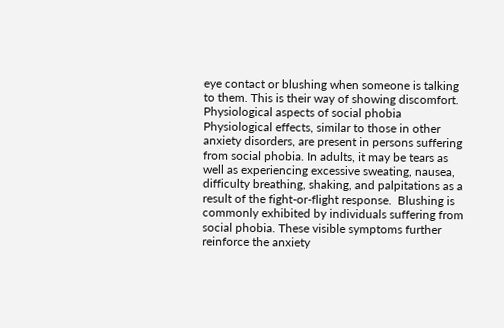eye contact or blushing when someone is talking to them. This is their way of showing discomfort.
Physiological aspects of social phobia
Physiological effects, similar to those in other anxiety disorders, are present in persons suffering from social phobia. In adults, it may be tears as well as experiencing excessive sweating, nausea, difficulty breathing, shaking, and palpitations as a result of the fight-or-flight response.  Blushing is commonly exhibited by individuals suffering from social phobia. These visible symptoms further reinforce the anxiety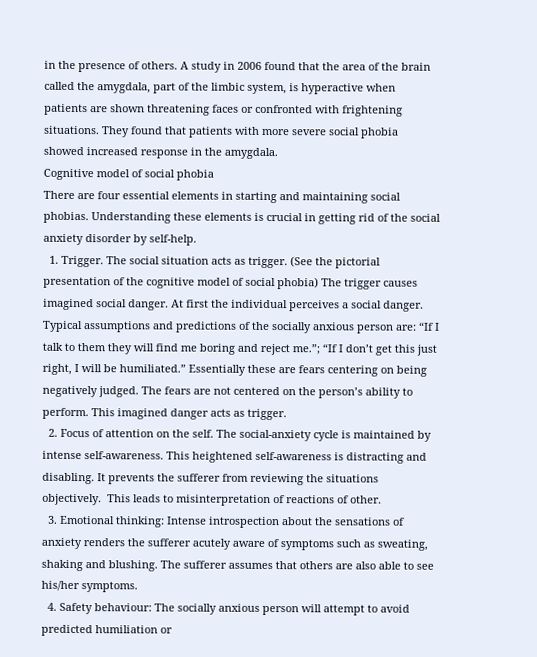in the presence of others. A study in 2006 found that the area of the brain called the amygdala, part of the limbic system, is hyperactive when patients are shown threatening faces or confronted with frightening situations. They found that patients with more severe social phobia showed increased response in the amygdala.
Cognitive model of social phobia
There are four essential elements in starting and maintaining social phobias. Understanding these elements is crucial in getting rid of the social anxiety disorder by self-help.
  1. Trigger. The social situation acts as trigger. (See the pictorial presentation of the cognitive model of social phobia) The trigger causes imagined social danger. At first the individual perceives a social danger. Typical assumptions and predictions of the socially anxious person are: “If I talk to them they will find me boring and reject me.”; “If I don’t get this just right, I will be humiliated.” Essentially these are fears centering on being negatively judged. The fears are not centered on the person’s ability to perform. This imagined danger acts as trigger.
  2. Focus of attention on the self. The social-anxiety cycle is maintained by intense self-awareness. This heightened self-awareness is distracting and disabling. It prevents the sufferer from reviewing the situations objectively.  This leads to misinterpretation of reactions of other.
  3. Emotional thinking: Intense introspection about the sensations of anxiety renders the sufferer acutely aware of symptoms such as sweating, shaking and blushing. The sufferer assumes that others are also able to see his/her symptoms.
  4. Safety behaviour: The socially anxious person will attempt to avoid predicted humiliation or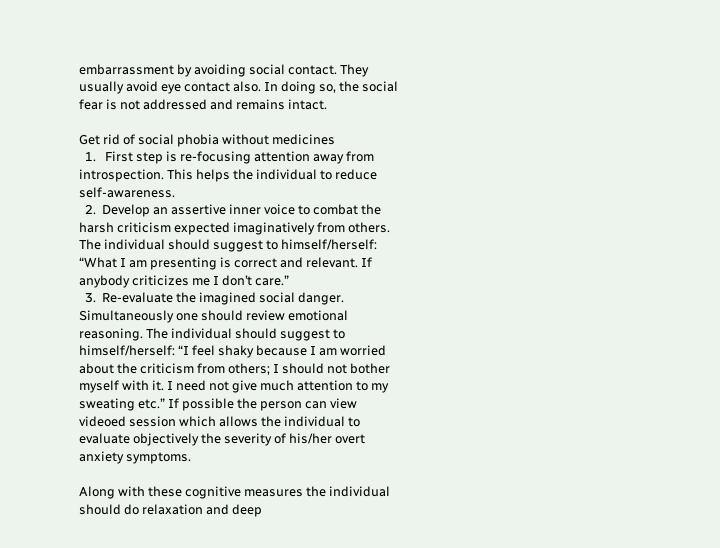embarrassment by avoiding social contact. They usually avoid eye contact also. In doing so, the social fear is not addressed and remains intact.

Get rid of social phobia without medicines
  1.   First step is re-focusing attention away from introspection. This helps the individual to reduce self-awareness.
  2.  Develop an assertive inner voice to combat the harsh criticism expected imaginatively from others. The individual should suggest to himself/herself: “What I am presenting is correct and relevant. If anybody criticizes me I don’t care.”
  3.  Re-evaluate the imagined social danger. Simultaneously one should review emotional reasoning. The individual should suggest to himself/herself: “I feel shaky because I am worried about the criticism from others; I should not bother myself with it. I need not give much attention to my sweating etc.” If possible the person can view videoed session which allows the individual to evaluate objectively the severity of his/her overt anxiety symptoms.

Along with these cognitive measures the individual should do relaxation and deep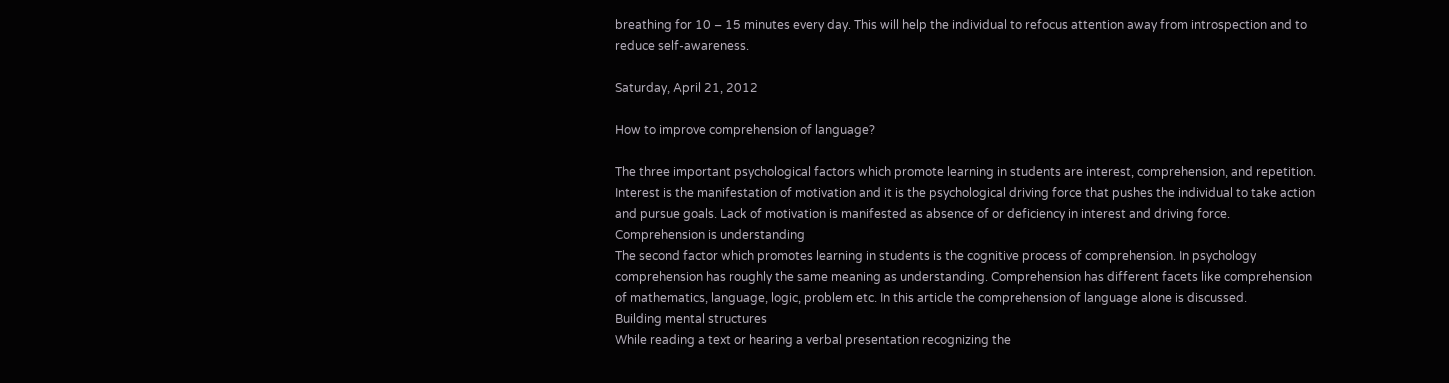breathing for 10 – 15 minutes every day. This will help the individual to refocus attention away from introspection and to reduce self-awareness.

Saturday, April 21, 2012

How to improve comprehension of language?

The three important psychological factors which promote learning in students are interest, comprehension, and repetition. Interest is the manifestation of motivation and it is the psychological driving force that pushes the individual to take action and pursue goals. Lack of motivation is manifested as absence of or deficiency in interest and driving force.
Comprehension is understanding
The second factor which promotes learning in students is the cognitive process of comprehension. In psychology comprehension has roughly the same meaning as understanding. Comprehension has different facets like comprehension of mathematics, language, logic, problem etc. In this article the comprehension of language alone is discussed.
Building mental structures
While reading a text or hearing a verbal presentation recognizing the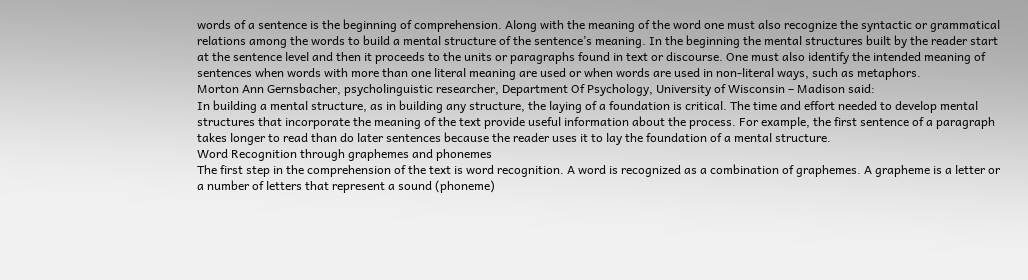words of a sentence is the beginning of comprehension. Along with the meaning of the word one must also recognize the syntactic or grammatical relations among the words to build a mental structure of the sentence’s meaning. In the beginning the mental structures built by the reader start at the sentence level and then it proceeds to the units or paragraphs found in text or discourse. One must also identify the intended meaning of sentences when words with more than one literal meaning are used or when words are used in non-literal ways, such as metaphors.
Morton Ann Gernsbacher, psycholinguistic researcher, Department Of Psychology, University of Wisconsin – Madison said:
In building a mental structure, as in building any structure, the laying of a foundation is critical. The time and effort needed to develop mental structures that incorporate the meaning of the text provide useful information about the process. For example, the first sentence of a paragraph takes longer to read than do later sentences because the reader uses it to lay the foundation of a mental structure.
Word Recognition through graphemes and phonemes
The first step in the comprehension of the text is word recognition. A word is recognized as a combination of graphemes. A grapheme is a letter or a number of letters that represent a sound (phoneme)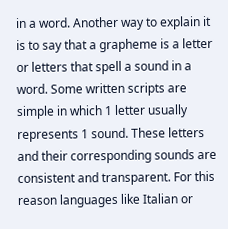in a word. Another way to explain it is to say that a grapheme is a letter or letters that spell a sound in a word. Some written scripts are simple in which 1 letter usually represents 1 sound. These letters and their corresponding sounds are consistent and transparent. For this reason languages like Italian or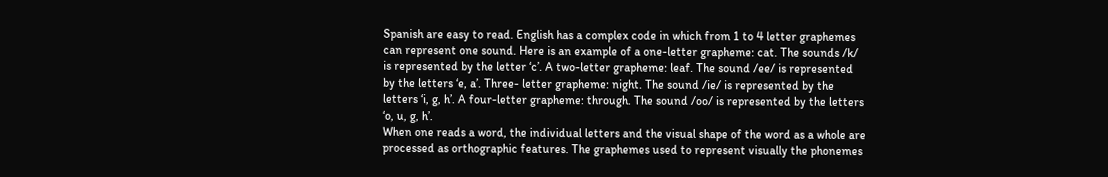Spanish are easy to read. English has a complex code in which from 1 to 4 letter graphemes can represent one sound. Here is an example of a one-letter grapheme: cat. The sounds /k/ is represented by the letter ‘c’. A two-letter grapheme: leaf. The sound /ee/ is represented by the letters ‘e, a’. Three- letter grapheme: night. The sound /ie/ is represented by the letters ‘i, g, h’. A four-letter grapheme: through. The sound /oo/ is represented by the letters ‘o, u, g, h’.
When one reads a word, the individual letters and the visual shape of the word as a whole are processed as orthographic features. The graphemes used to represent visually the phonemes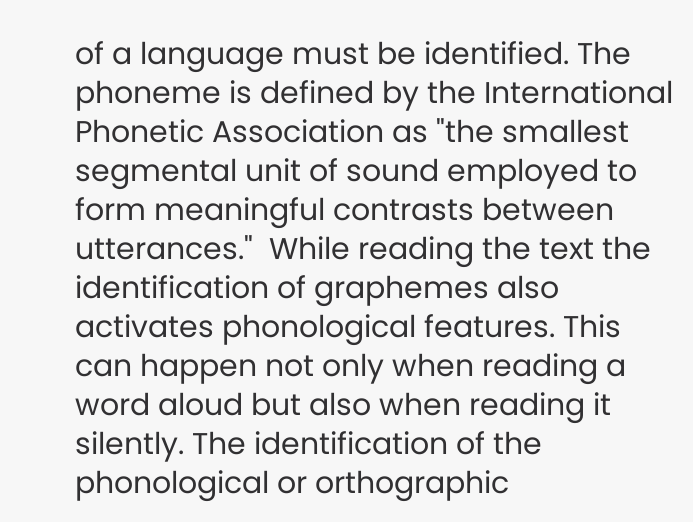of a language must be identified. The phoneme is defined by the International Phonetic Association as "the smallest segmental unit of sound employed to form meaningful contrasts between utterances."  While reading the text the identification of graphemes also activates phonological features. This can happen not only when reading a word aloud but also when reading it silently. The identification of the phonological or orthographic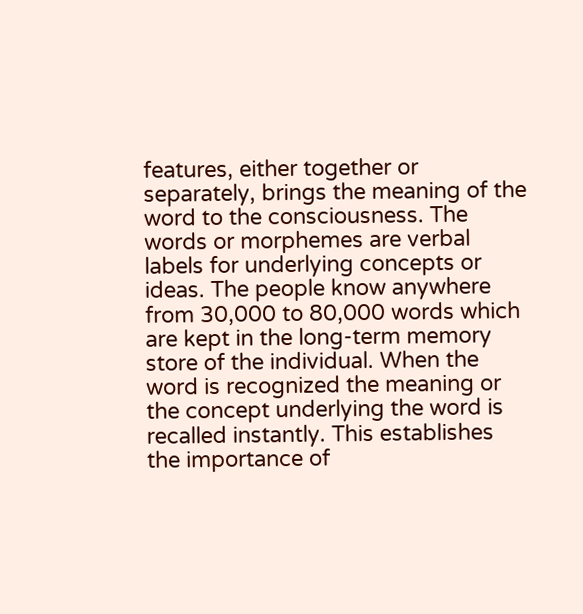features, either together or separately, brings the meaning of the word to the consciousness. The words or morphemes are verbal labels for underlying concepts or ideas. The people know anywhere from 30,000 to 80,000 words which are kept in the long-term memory store of the individual. When the word is recognized the meaning or the concept underlying the word is recalled instantly. This establishes the importance of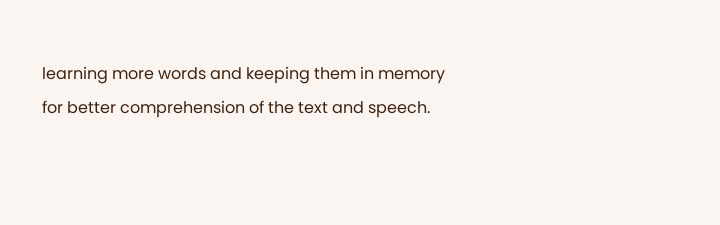learning more words and keeping them in memory for better comprehension of the text and speech.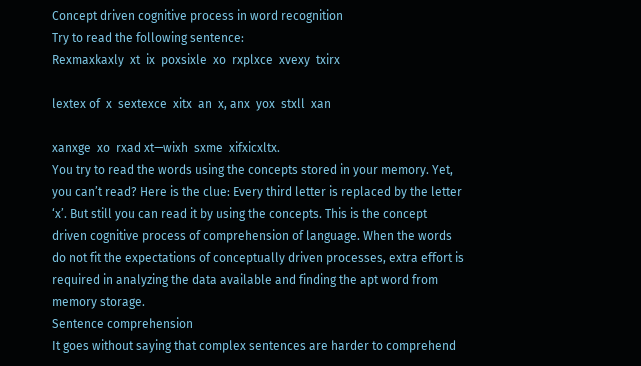Concept driven cognitive process in word recognition
Try to read the following sentence:
Rexmaxkaxly  xt  ix  poxsixle  xo  rxplxce  xvexy  txirx

lextex of  x  sextexce  xitx  an  x, anx  yox  stxll  xan

xanxge  xo  rxad xt—wixh  sxme  xifxicxltx.
You try to read the words using the concepts stored in your memory. Yet, you can’t read? Here is the clue: Every third letter is replaced by the letter ‘x’. But still you can read it by using the concepts. This is the concept driven cognitive process of comprehension of language. When the words do not fit the expectations of conceptually driven processes, extra effort is required in analyzing the data available and finding the apt word from memory storage.
Sentence comprehension
It goes without saying that complex sentences are harder to comprehend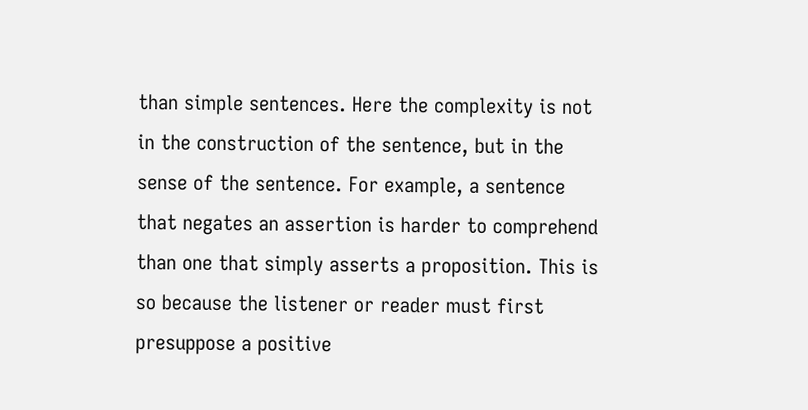than simple sentences. Here the complexity is not in the construction of the sentence, but in the sense of the sentence. For example, a sentence that negates an assertion is harder to comprehend than one that simply asserts a proposition. This is so because the listener or reader must first presuppose a positive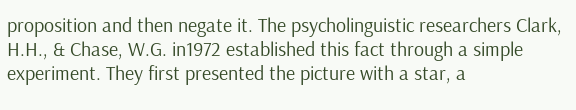proposition and then negate it. The psycholinguistic researchers Clark, H.H., & Chase, W.G. in1972 established this fact through a simple experiment. They first presented the picture with a star, a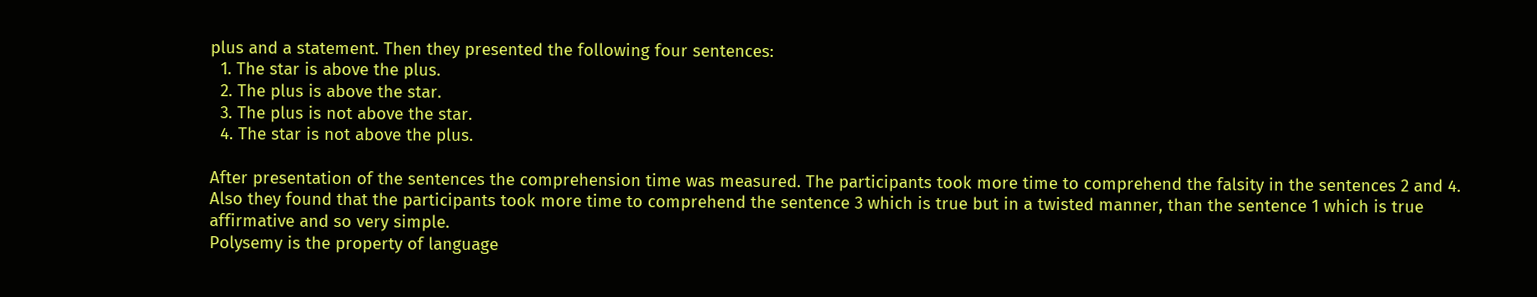plus and a statement. Then they presented the following four sentences:
  1. The star is above the plus.
  2. The plus is above the star.
  3. The plus is not above the star.
  4. The star is not above the plus.

After presentation of the sentences the comprehension time was measured. The participants took more time to comprehend the falsity in the sentences 2 and 4. Also they found that the participants took more time to comprehend the sentence 3 which is true but in a twisted manner, than the sentence 1 which is true affirmative and so very simple.
Polysemy is the property of language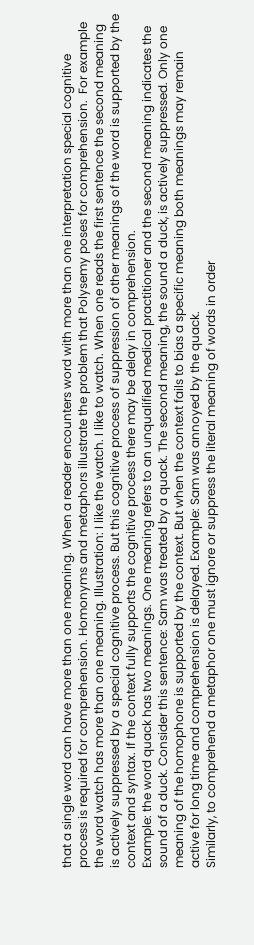that a single word can have more than one meaning. When a reader encounters word with more than one interpretation special cognitive process is required for comprehension. Homonyms and metaphors illustrate the problem that Polysemy poses for comprehension.  For example the word watch has more than one meaning. Illustration: I like the watch. I like to watch. When one reads the first sentence the second meaning is actively suppressed by a special cognitive process. But this cognitive process of suppression of other meanings of the word is supported by the context and syntax. If the context fully supports the cognitive process there may be delay in comprehension.
Example: the word quack has two meanings. One meaning refers to an unqualified medical practitioner and the second meaning indicates the sound of a duck. Consider this sentence: Sam was treated by a quack. The second meaning, the sound a duck, is actively suppressed. Only one meaning of the homophone is supported by the context. But when the context fails to bias a specific meaning both meanings may remain active for long time and comprehension is delayed. Example: Sam was annoyed by the quack.
Similarly, to comprehend a metaphor one must ignore or suppress the literal meaning of words in order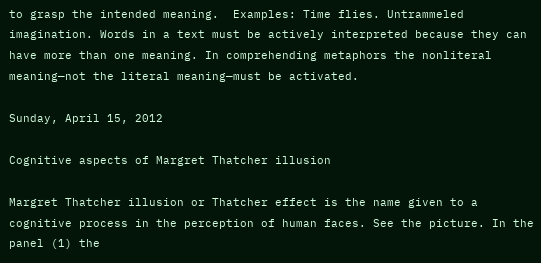to grasp the intended meaning.  Examples: Time flies. Untrammeled imagination. Words in a text must be actively interpreted because they can have more than one meaning. In comprehending metaphors the nonliteral meaning—not the literal meaning—must be activated.

Sunday, April 15, 2012

Cognitive aspects of Margret Thatcher illusion

Margret Thatcher illusion or Thatcher effect is the name given to a cognitive process in the perception of human faces. See the picture. In the panel (1) the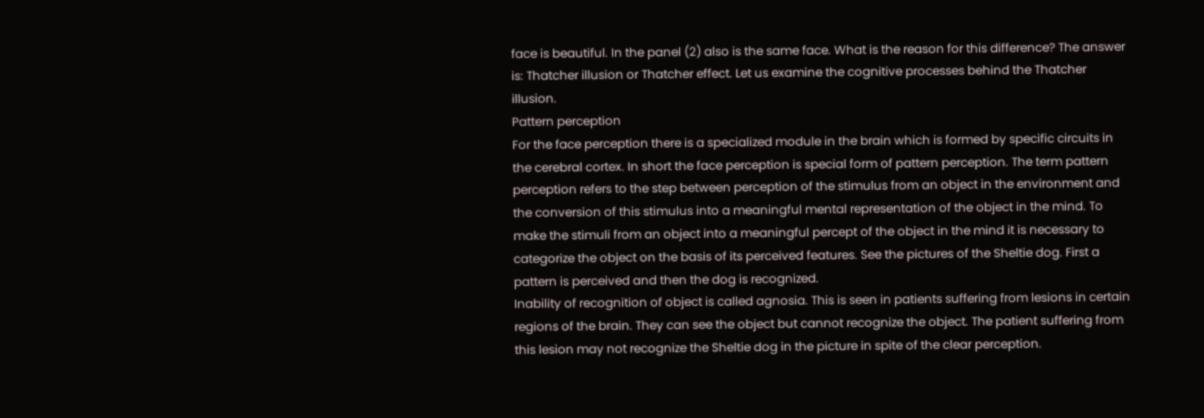face is beautiful. In the panel (2) also is the same face. What is the reason for this difference? The answer is: Thatcher illusion or Thatcher effect. Let us examine the cognitive processes behind the Thatcher illusion.
Pattern perception
For the face perception there is a specialized module in the brain which is formed by specific circuits in the cerebral cortex. In short the face perception is special form of pattern perception. The term pattern perception refers to the step between perception of the stimulus from an object in the environment and the conversion of this stimulus into a meaningful mental representation of the object in the mind. To make the stimuli from an object into a meaningful percept of the object in the mind it is necessary to categorize the object on the basis of its perceived features. See the pictures of the Sheltie dog. First a pattern is perceived and then the dog is recognized.
Inability of recognition of object is called agnosia. This is seen in patients suffering from lesions in certain regions of the brain. They can see the object but cannot recognize the object. The patient suffering from this lesion may not recognize the Sheltie dog in the picture in spite of the clear perception.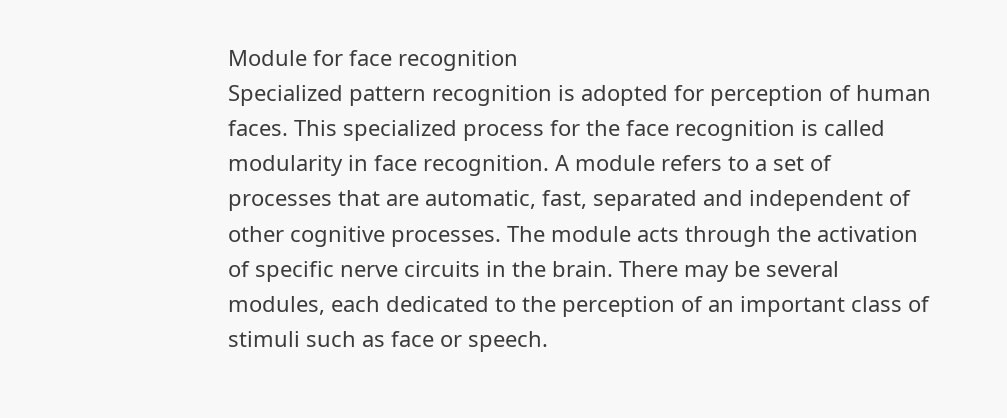Module for face recognition
Specialized pattern recognition is adopted for perception of human faces. This specialized process for the face recognition is called modularity in face recognition. A module refers to a set of processes that are automatic, fast, separated and independent of other cognitive processes. The module acts through the activation of specific nerve circuits in the brain. There may be several modules, each dedicated to the perception of an important class of stimuli such as face or speech.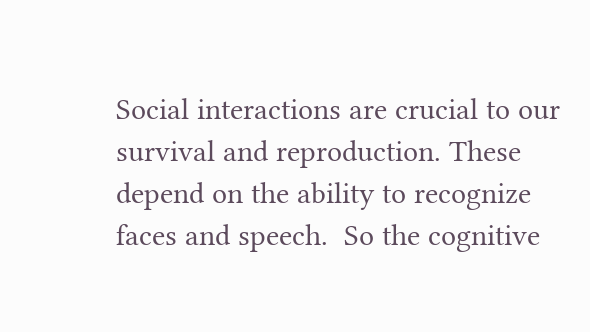Social interactions are crucial to our survival and reproduction. These depend on the ability to recognize faces and speech.  So the cognitive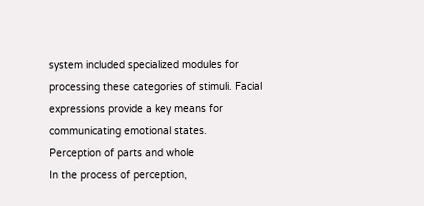system included specialized modules for processing these categories of stimuli. Facial expressions provide a key means for communicating emotional states.
Perception of parts and whole
In the process of perception,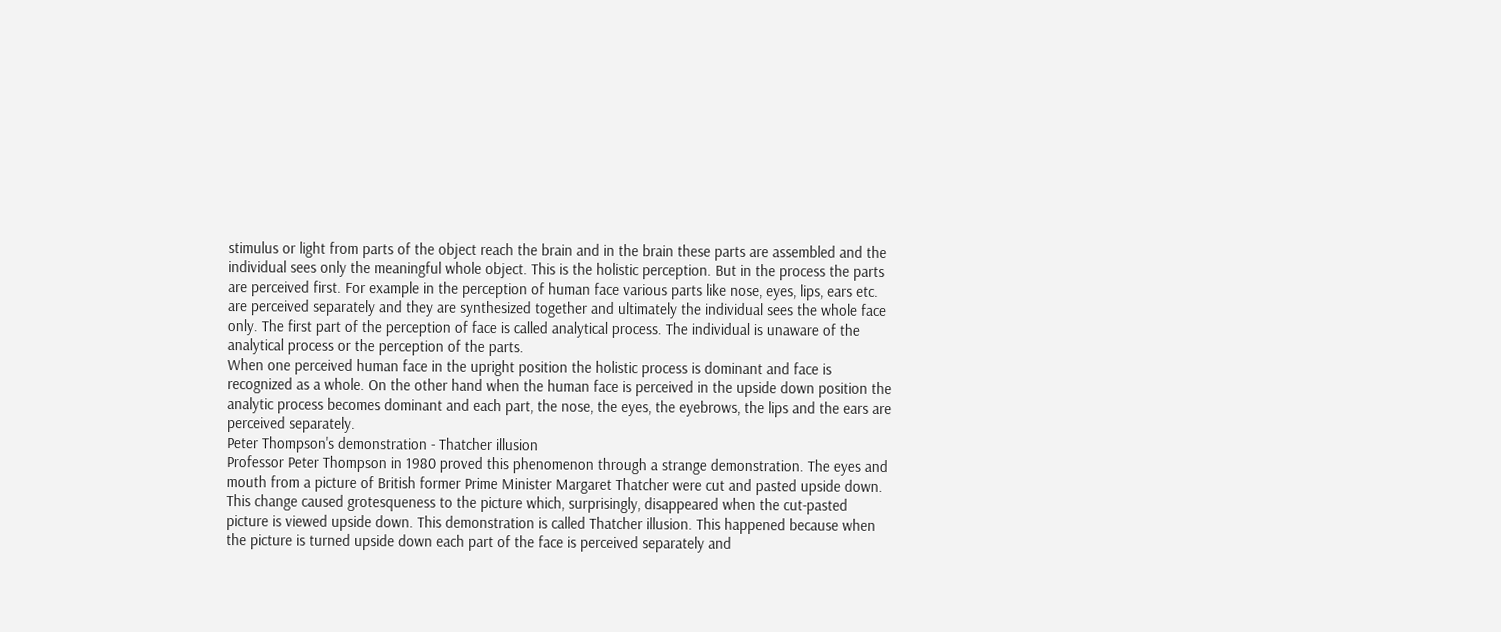stimulus or light from parts of the object reach the brain and in the brain these parts are assembled and the individual sees only the meaningful whole object. This is the holistic perception. But in the process the parts are perceived first. For example in the perception of human face various parts like nose, eyes, lips, ears etc. are perceived separately and they are synthesized together and ultimately the individual sees the whole face only. The first part of the perception of face is called analytical process. The individual is unaware of the analytical process or the perception of the parts.
When one perceived human face in the upright position the holistic process is dominant and face is recognized as a whole. On the other hand when the human face is perceived in the upside down position the analytic process becomes dominant and each part, the nose, the eyes, the eyebrows, the lips and the ears are perceived separately.
Peter Thompson's demonstration - Thatcher illusion
Professor Peter Thompson in 1980 proved this phenomenon through a strange demonstration. The eyes and mouth from a picture of British former Prime Minister Margaret Thatcher were cut and pasted upside down. This change caused grotesqueness to the picture which, surprisingly, disappeared when the cut-pasted picture is viewed upside down. This demonstration is called Thatcher illusion. This happened because when the picture is turned upside down each part of the face is perceived separately and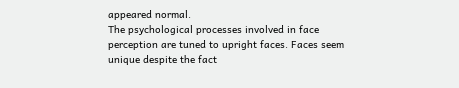appeared normal.
The psychological processes involved in face perception are tuned to upright faces. Faces seem unique despite the fact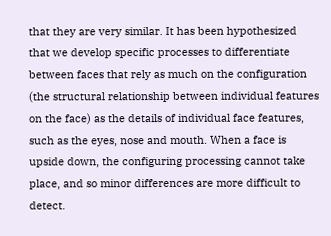that they are very similar. It has been hypothesized that we develop specific processes to differentiate between faces that rely as much on the configuration (the structural relationship between individual features on the face) as the details of individual face features, such as the eyes, nose and mouth. When a face is upside down, the configuring processing cannot take place, and so minor differences are more difficult to detect.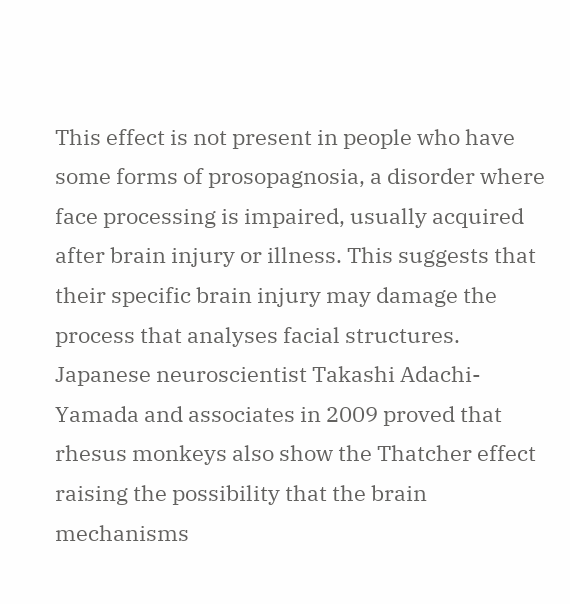This effect is not present in people who have some forms of prosopagnosia, a disorder where face processing is impaired, usually acquired after brain injury or illness. This suggests that their specific brain injury may damage the process that analyses facial structures.
Japanese neuroscientist Takashi Adachi-Yamada and associates in 2009 proved that rhesus monkeys also show the Thatcher effect raising the possibility that the brain mechanisms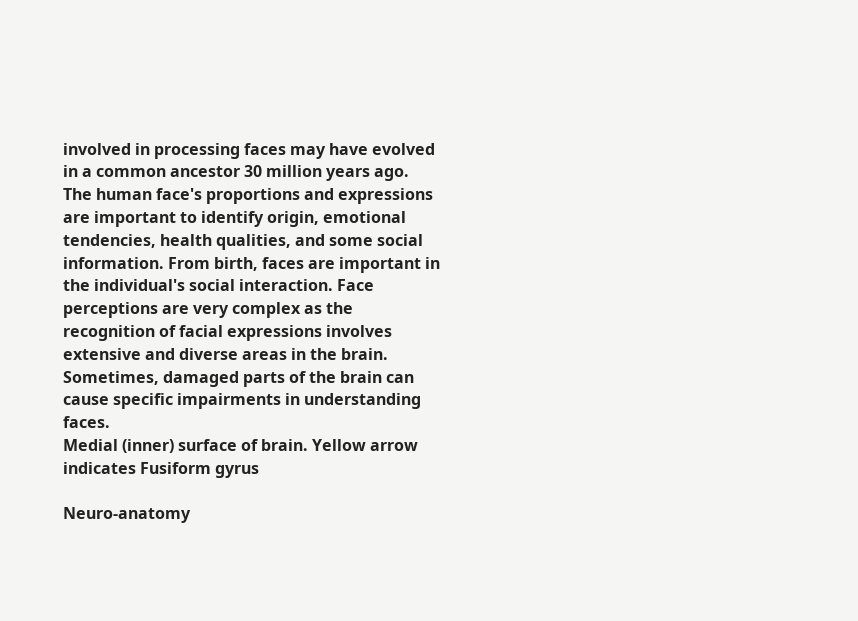involved in processing faces may have evolved in a common ancestor 30 million years ago.
The human face's proportions and expressions are important to identify origin, emotional tendencies, health qualities, and some social information. From birth, faces are important in the individual's social interaction. Face perceptions are very complex as the recognition of facial expressions involves extensive and diverse areas in the brain. Sometimes, damaged parts of the brain can cause specific impairments in understanding faces.
Medial (inner) surface of brain. Yellow arrow indicates Fusiform gyrus

Neuro-anatomy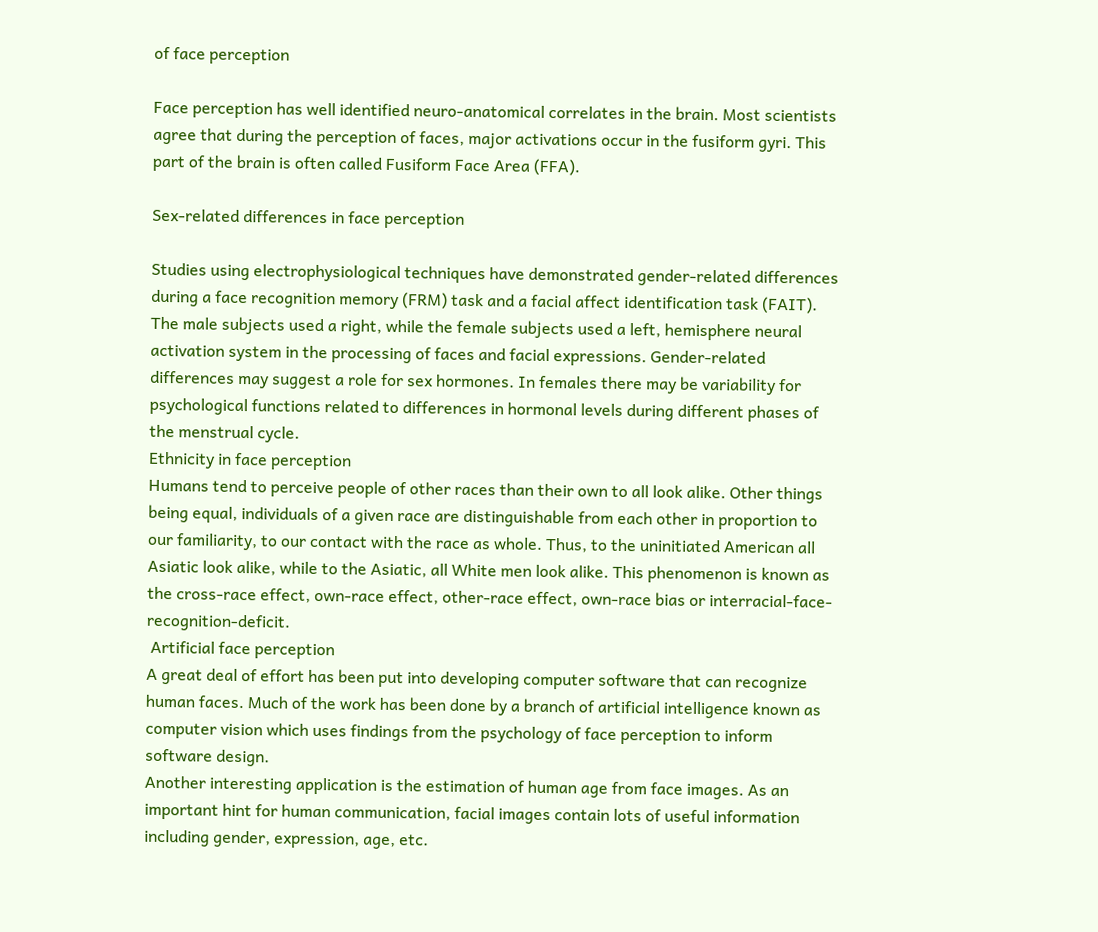of face perception

Face perception has well identified neuro-anatomical correlates in the brain. Most scientists agree that during the perception of faces, major activations occur in the fusiform gyri. This part of the brain is often called Fusiform Face Area (FFA).

Sex-related differences in face perception

Studies using electrophysiological techniques have demonstrated gender-related differences during a face recognition memory (FRM) task and a facial affect identification task (FAIT). The male subjects used a right, while the female subjects used a left, hemisphere neural activation system in the processing of faces and facial expressions. Gender-related differences may suggest a role for sex hormones. In females there may be variability for psychological functions related to differences in hormonal levels during different phases of the menstrual cycle.
Ethnicity in face perception
Humans tend to perceive people of other races than their own to all look alike. Other things being equal, individuals of a given race are distinguishable from each other in proportion to our familiarity, to our contact with the race as whole. Thus, to the uninitiated American all Asiatic look alike, while to the Asiatic, all White men look alike. This phenomenon is known as the cross-race effect, own-race effect, other-race effect, own-race bias or interracial-face-recognition-deficit.
 Artificial face perception
A great deal of effort has been put into developing computer software that can recognize human faces. Much of the work has been done by a branch of artificial intelligence known as computer vision which uses findings from the psychology of face perception to inform software design.
Another interesting application is the estimation of human age from face images. As an important hint for human communication, facial images contain lots of useful information including gender, expression, age, etc.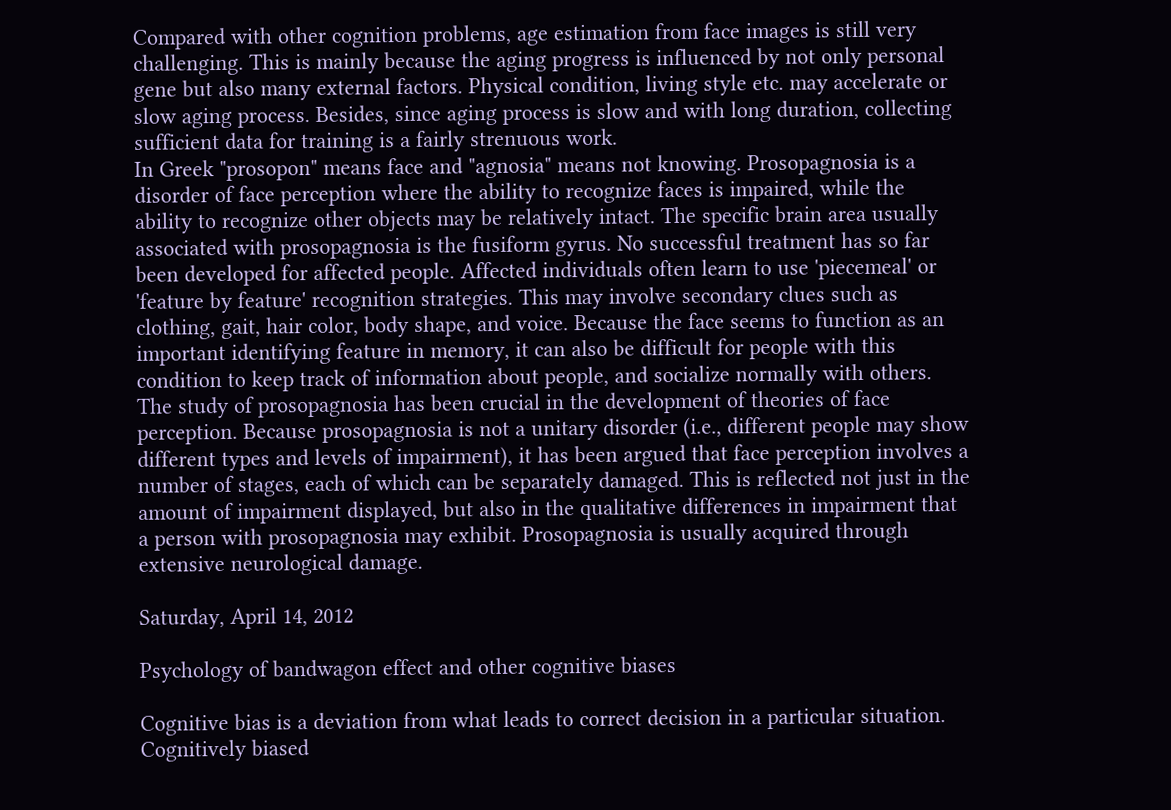Compared with other cognition problems, age estimation from face images is still very challenging. This is mainly because the aging progress is influenced by not only personal gene but also many external factors. Physical condition, living style etc. may accelerate or slow aging process. Besides, since aging process is slow and with long duration, collecting sufficient data for training is a fairly strenuous work.
In Greek "prosopon" means face and "agnosia" means not knowing. Prosopagnosia is a disorder of face perception where the ability to recognize faces is impaired, while the ability to recognize other objects may be relatively intact. The specific brain area usually associated with prosopagnosia is the fusiform gyrus. No successful treatment has so far been developed for affected people. Affected individuals often learn to use 'piecemeal' or 'feature by feature' recognition strategies. This may involve secondary clues such as clothing, gait, hair color, body shape, and voice. Because the face seems to function as an important identifying feature in memory, it can also be difficult for people with this condition to keep track of information about people, and socialize normally with others.
The study of prosopagnosia has been crucial in the development of theories of face perception. Because prosopagnosia is not a unitary disorder (i.e., different people may show different types and levels of impairment), it has been argued that face perception involves a number of stages, each of which can be separately damaged. This is reflected not just in the amount of impairment displayed, but also in the qualitative differences in impairment that a person with prosopagnosia may exhibit. Prosopagnosia is usually acquired through extensive neurological damage.

Saturday, April 14, 2012

Psychology of bandwagon effect and other cognitive biases

Cognitive bias is a deviation from what leads to correct decision in a particular situation. Cognitively biased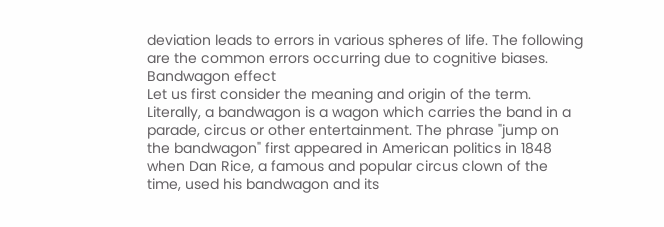deviation leads to errors in various spheres of life. The following are the common errors occurring due to cognitive biases.
Bandwagon effect
Let us first consider the meaning and origin of the term. Literally, a bandwagon is a wagon which carries the band in a parade, circus or other entertainment. The phrase "jump on the bandwagon" first appeared in American politics in 1848 when Dan Rice, a famous and popular circus clown of the time, used his bandwagon and its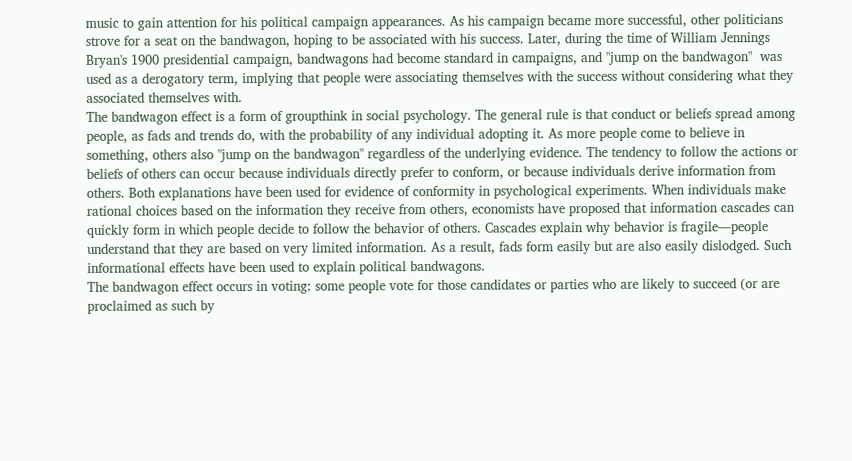music to gain attention for his political campaign appearances. As his campaign became more successful, other politicians strove for a seat on the bandwagon, hoping to be associated with his success. Later, during the time of William Jennings Bryan's 1900 presidential campaign, bandwagons had become standard in campaigns, and "jump on the bandwagon"  was used as a derogatory term, implying that people were associating themselves with the success without considering what they associated themselves with.
The bandwagon effect is a form of groupthink in social psychology. The general rule is that conduct or beliefs spread among people, as fads and trends do, with the probability of any individual adopting it. As more people come to believe in something, others also "jump on the bandwagon" regardless of the underlying evidence. The tendency to follow the actions or beliefs of others can occur because individuals directly prefer to conform, or because individuals derive information from others. Both explanations have been used for evidence of conformity in psychological experiments. When individuals make rational choices based on the information they receive from others, economists have proposed that information cascades can quickly form in which people decide to follow the behavior of others. Cascades explain why behavior is fragile—people understand that they are based on very limited information. As a result, fads form easily but are also easily dislodged. Such informational effects have been used to explain political bandwagons.
The bandwagon effect occurs in voting: some people vote for those candidates or parties who are likely to succeed (or are proclaimed as such by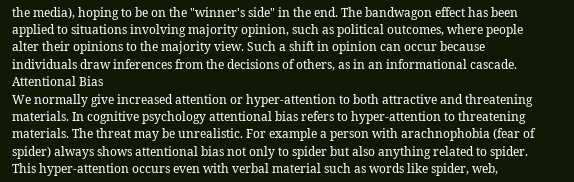the media), hoping to be on the "winner's side" in the end. The bandwagon effect has been applied to situations involving majority opinion, such as political outcomes, where people alter their opinions to the majority view. Such a shift in opinion can occur because individuals draw inferences from the decisions of others, as in an informational cascade.
Attentional Bias
We normally give increased attention or hyper-attention to both attractive and threatening materials. In cognitive psychology attentional bias refers to hyper-attention to threatening materials. The threat may be unrealistic. For example a person with arachnophobia (fear of spider) always shows attentional bias not only to spider but also anything related to spider. This hyper-attention occurs even with verbal material such as words like spider, web,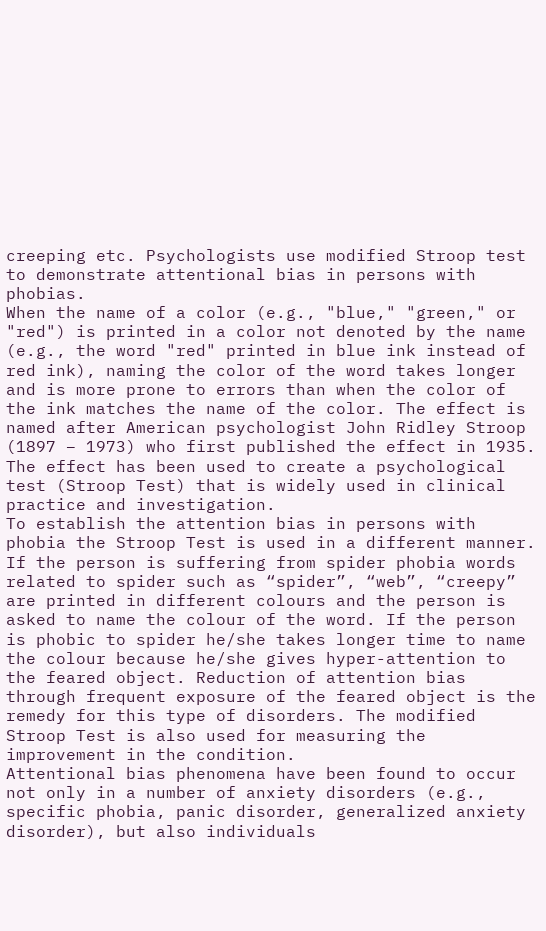creeping etc. Psychologists use modified Stroop test to demonstrate attentional bias in persons with phobias.
When the name of a color (e.g., "blue," "green," or "red") is printed in a color not denoted by the name (e.g., the word "red" printed in blue ink instead of red ink), naming the color of the word takes longer and is more prone to errors than when the color of the ink matches the name of the color. The effect is named after American psychologist John Ridley Stroop (1897 – 1973) who first published the effect in 1935. The effect has been used to create a psychological test (Stroop Test) that is widely used in clinical practice and investigation.
To establish the attention bias in persons with phobia the Stroop Test is used in a different manner. If the person is suffering from spider phobia words related to spider such as “spider”, “web”, “creepy” are printed in different colours and the person is asked to name the colour of the word. If the person is phobic to spider he/she takes longer time to name the colour because he/she gives hyper-attention to the feared object. Reduction of attention bias through frequent exposure of the feared object is the remedy for this type of disorders. The modified Stroop Test is also used for measuring the improvement in the condition.
Attentional bias phenomena have been found to occur not only in a number of anxiety disorders (e.g., specific phobia, panic disorder, generalized anxiety disorder), but also individuals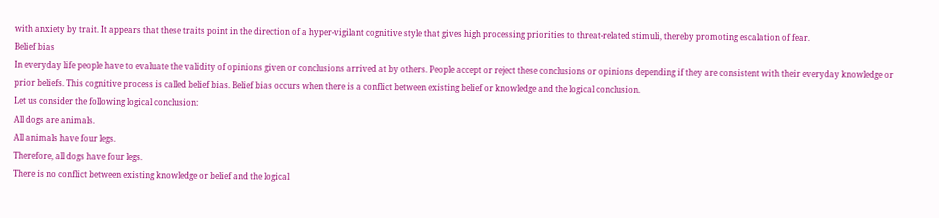with anxiety by trait. It appears that these traits point in the direction of a hyper-vigilant cognitive style that gives high processing priorities to threat-related stimuli, thereby promoting escalation of fear.
Belief bias
In everyday life people have to evaluate the validity of opinions given or conclusions arrived at by others. People accept or reject these conclusions or opinions depending if they are consistent with their everyday knowledge or prior beliefs. This cognitive process is called belief bias. Belief bias occurs when there is a conflict between existing belief or knowledge and the logical conclusion.
Let us consider the following logical conclusion:
All dogs are animals.
All animals have four legs.
Therefore, all dogs have four legs.
There is no conflict between existing knowledge or belief and the logical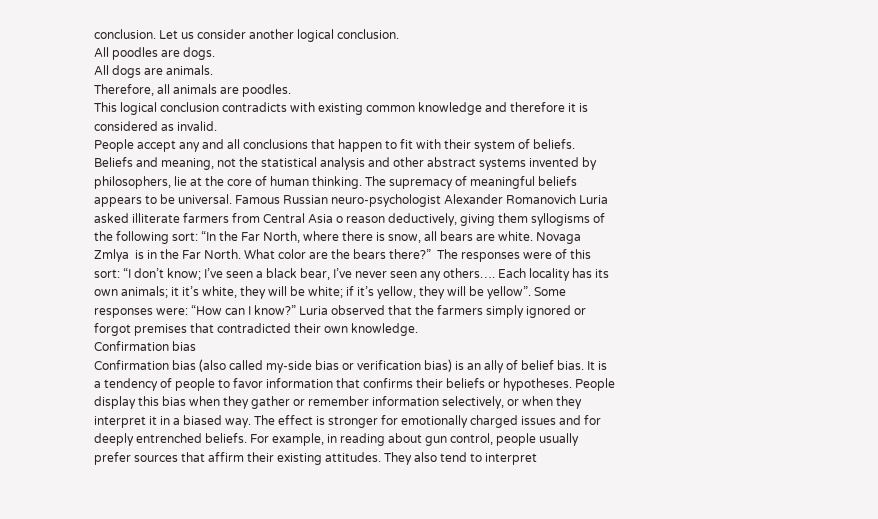conclusion. Let us consider another logical conclusion.
All poodles are dogs.
All dogs are animals.
Therefore, all animals are poodles.
This logical conclusion contradicts with existing common knowledge and therefore it is considered as invalid.
People accept any and all conclusions that happen to fit with their system of beliefs. Beliefs and meaning, not the statistical analysis and other abstract systems invented by philosophers, lie at the core of human thinking. The supremacy of meaningful beliefs appears to be universal. Famous Russian neuro-psychologist Alexander Romanovich Luria asked illiterate farmers from Central Asia o reason deductively, giving them syllogisms of the following sort: “In the Far North, where there is snow, all bears are white. Novaga Zmlya  is in the Far North. What color are the bears there?”  The responses were of this sort: “I don’t know; I’ve seen a black bear, I’ve never seen any others…. Each locality has its own animals; it it’s white, they will be white; if it’s yellow, they will be yellow”. Some responses were: “How can I know?” Luria observed that the farmers simply ignored or forgot premises that contradicted their own knowledge.
Confirmation bias
Confirmation bias (also called my-side bias or verification bias) is an ally of belief bias. It is a tendency of people to favor information that confirms their beliefs or hypotheses. People display this bias when they gather or remember information selectively, or when they interpret it in a biased way. The effect is stronger for emotionally charged issues and for deeply entrenched beliefs. For example, in reading about gun control, people usually prefer sources that affirm their existing attitudes. They also tend to interpret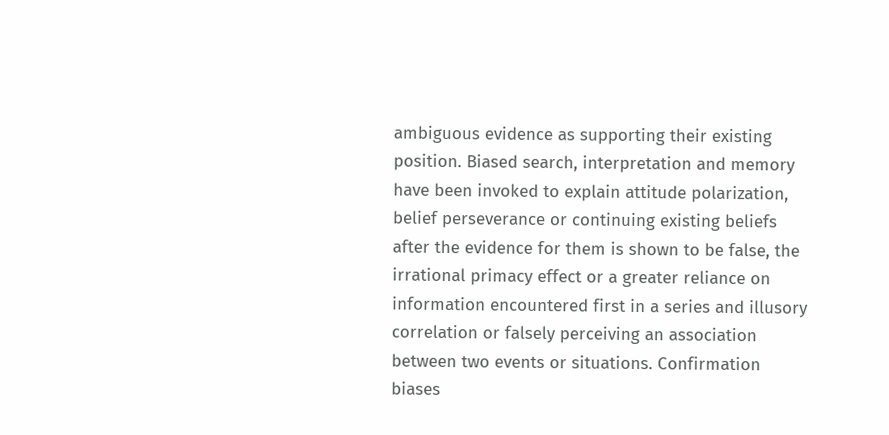ambiguous evidence as supporting their existing position. Biased search, interpretation and memory have been invoked to explain attitude polarization, belief perseverance or continuing existing beliefs after the evidence for them is shown to be false, the irrational primacy effect or a greater reliance on information encountered first in a series and illusory correlation or falsely perceiving an association between two events or situations. Confirmation biases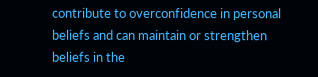contribute to overconfidence in personal beliefs and can maintain or strengthen beliefs in the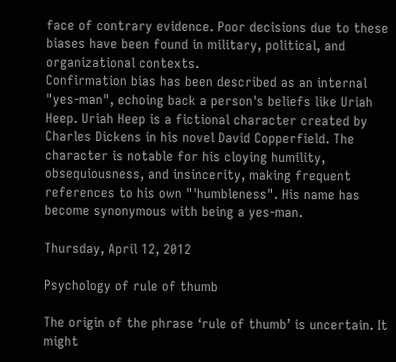face of contrary evidence. Poor decisions due to these biases have been found in military, political, and organizational contexts.
Confirmation bias has been described as an internal "yes-man", echoing back a person's beliefs like Uriah Heep. Uriah Heep is a fictional character created by Charles Dickens in his novel David Copperfield. The character is notable for his cloying humility, obsequiousness, and insincerity, making frequent references to his own "'humbleness". His name has become synonymous with being a yes-man.

Thursday, April 12, 2012

Psychology of rule of thumb

The origin of the phrase ‘rule of thumb’ is uncertain. It might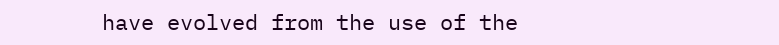have evolved from the use of the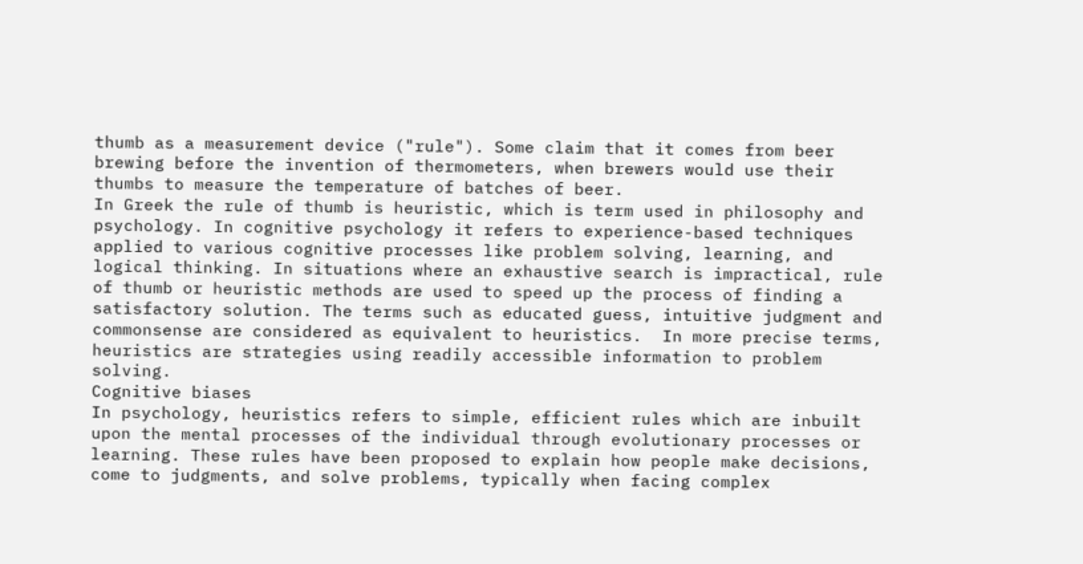thumb as a measurement device ("rule"). Some claim that it comes from beer brewing before the invention of thermometers, when brewers would use their thumbs to measure the temperature of batches of beer.
In Greek the rule of thumb is heuristic, which is term used in philosophy and psychology. In cognitive psychology it refers to experience-based techniques applied to various cognitive processes like problem solving, learning, and logical thinking. In situations where an exhaustive search is impractical, rule of thumb or heuristic methods are used to speed up the process of finding a satisfactory solution. The terms such as educated guess, intuitive judgment and commonsense are considered as equivalent to heuristics.  In more precise terms, heuristics are strategies using readily accessible information to problem solving.
Cognitive biases
In psychology, heuristics refers to simple, efficient rules which are inbuilt upon the mental processes of the individual through evolutionary processes or learning. These rules have been proposed to explain how people make decisions, come to judgments, and solve problems, typically when facing complex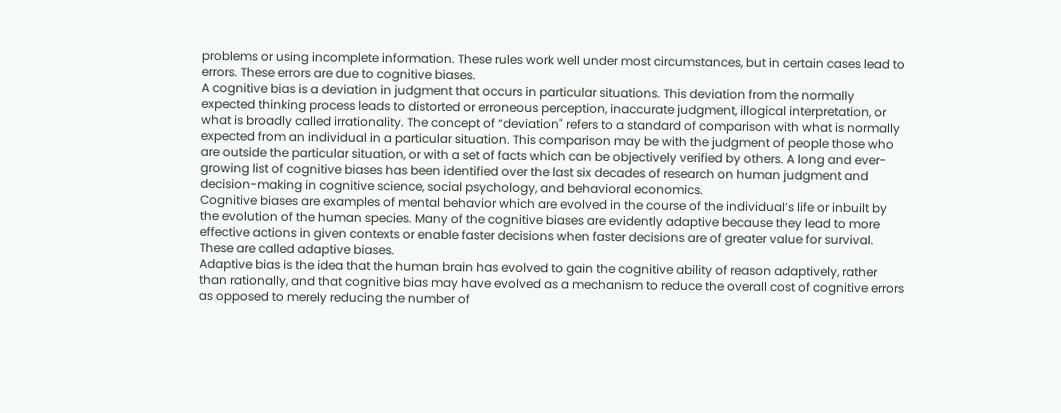problems or using incomplete information. These rules work well under most circumstances, but in certain cases lead to errors. These errors are due to cognitive biases.
A cognitive bias is a deviation in judgment that occurs in particular situations. This deviation from the normally expected thinking process leads to distorted or erroneous perception, inaccurate judgment, illogical interpretation, or what is broadly called irrationality. The concept of “deviation" refers to a standard of comparison with what is normally expected from an individual in a particular situation. This comparison may be with the judgment of people those who are outside the particular situation, or with a set of facts which can be objectively verified by others. A long and ever-growing list of cognitive biases has been identified over the last six decades of research on human judgment and decision-making in cognitive science, social psychology, and behavioral economics.
Cognitive biases are examples of mental behavior which are evolved in the course of the individual’s life or inbuilt by the evolution of the human species. Many of the cognitive biases are evidently adaptive because they lead to more effective actions in given contexts or enable faster decisions when faster decisions are of greater value for survival. These are called adaptive biases.
Adaptive bias is the idea that the human brain has evolved to gain the cognitive ability of reason adaptively, rather than rationally, and that cognitive bias may have evolved as a mechanism to reduce the overall cost of cognitive errors as opposed to merely reducing the number of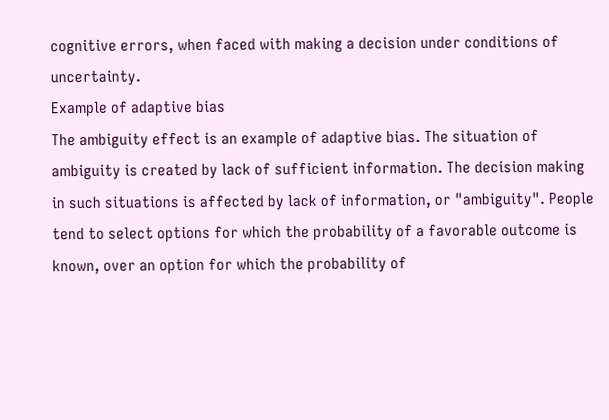cognitive errors, when faced with making a decision under conditions of uncertainty.
Example of adaptive bias
The ambiguity effect is an example of adaptive bias. The situation of ambiguity is created by lack of sufficient information. The decision making in such situations is affected by lack of information, or "ambiguity". People tend to select options for which the probability of a favorable outcome is known, over an option for which the probability of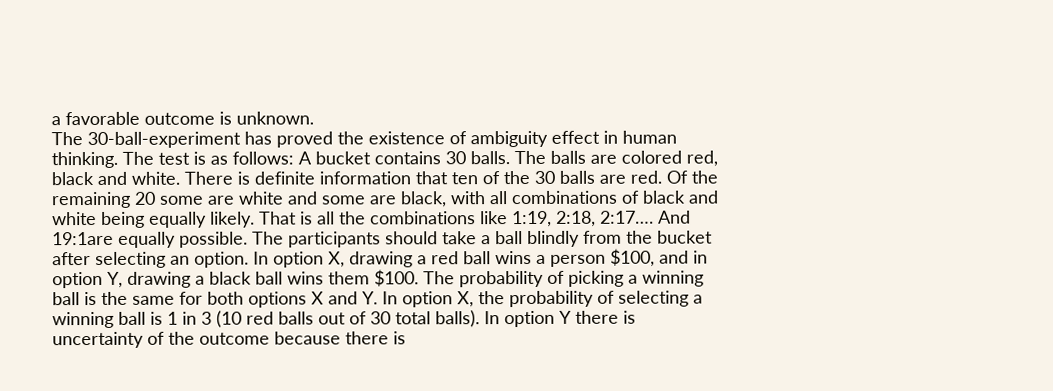a favorable outcome is unknown.
The 30-ball-experiment has proved the existence of ambiguity effect in human thinking. The test is as follows: A bucket contains 30 balls. The balls are colored red, black and white. There is definite information that ten of the 30 balls are red. Of the remaining 20 some are white and some are black, with all combinations of black and white being equally likely. That is all the combinations like 1:19, 2:18, 2:17…. And 19:1are equally possible. The participants should take a ball blindly from the bucket after selecting an option. In option X, drawing a red ball wins a person $100, and in option Y, drawing a black ball wins them $100. The probability of picking a winning ball is the same for both options X and Y. In option X, the probability of selecting a winning ball is 1 in 3 (10 red balls out of 30 total balls). In option Y there is uncertainty of the outcome because there is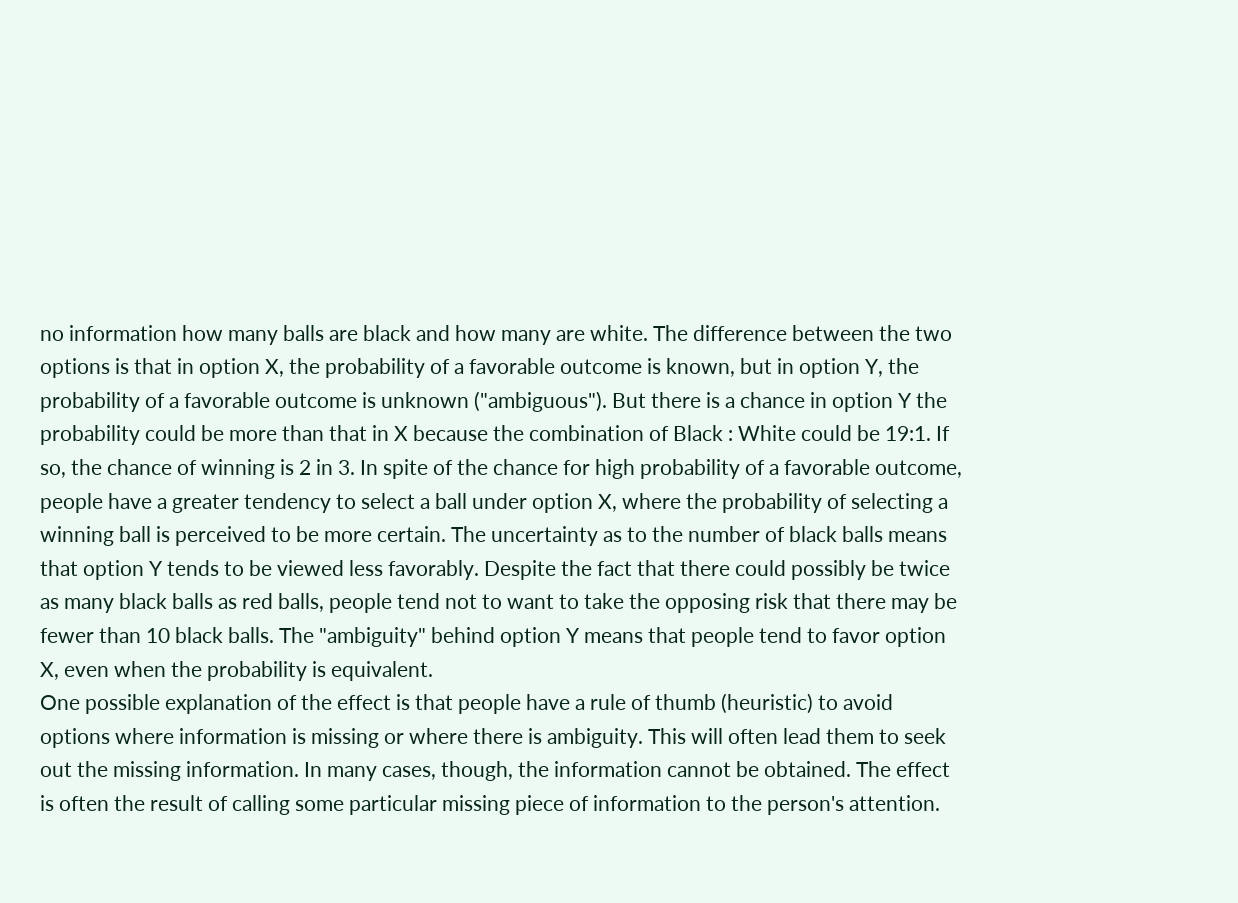no information how many balls are black and how many are white. The difference between the two options is that in option X, the probability of a favorable outcome is known, but in option Y, the probability of a favorable outcome is unknown ("ambiguous"). But there is a chance in option Y the probability could be more than that in X because the combination of Black : White could be 19:1. If so, the chance of winning is 2 in 3. In spite of the chance for high probability of a favorable outcome, people have a greater tendency to select a ball under option X, where the probability of selecting a winning ball is perceived to be more certain. The uncertainty as to the number of black balls means that option Y tends to be viewed less favorably. Despite the fact that there could possibly be twice as many black balls as red balls, people tend not to want to take the opposing risk that there may be fewer than 10 black balls. The "ambiguity" behind option Y means that people tend to favor option X, even when the probability is equivalent.
One possible explanation of the effect is that people have a rule of thumb (heuristic) to avoid options where information is missing or where there is ambiguity. This will often lead them to seek out the missing information. In many cases, though, the information cannot be obtained. The effect is often the result of calling some particular missing piece of information to the person's attention.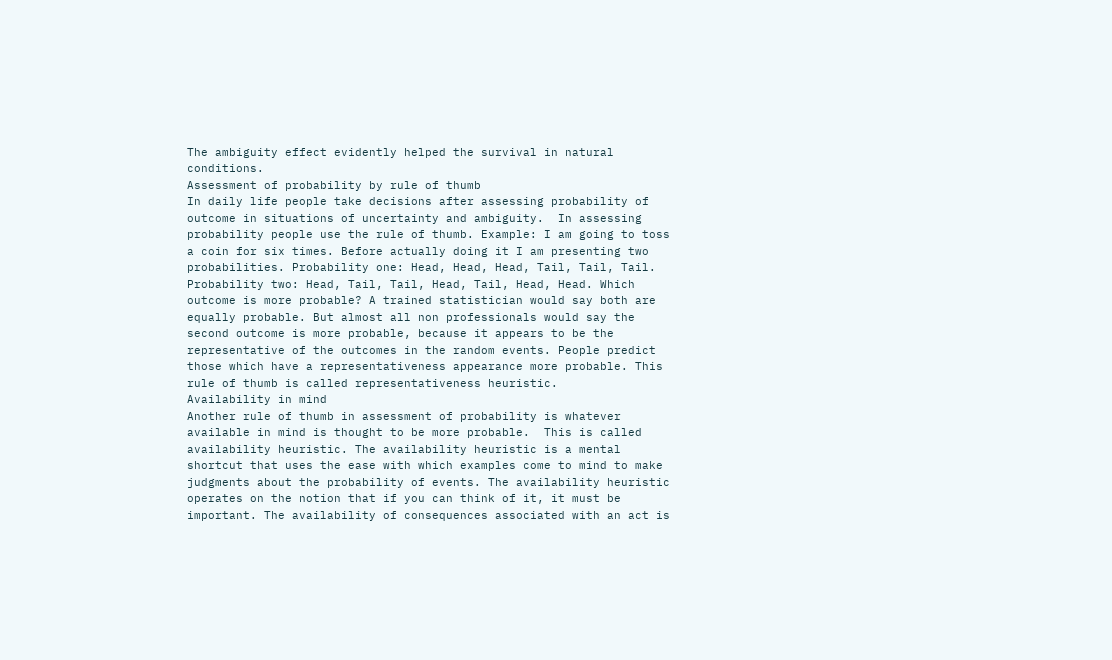The ambiguity effect evidently helped the survival in natural conditions.
Assessment of probability by rule of thumb
In daily life people take decisions after assessing probability of outcome in situations of uncertainty and ambiguity.  In assessing probability people use the rule of thumb. Example: I am going to toss a coin for six times. Before actually doing it I am presenting two probabilities. Probability one: Head, Head, Head, Tail, Tail, Tail. Probability two: Head, Tail, Tail, Head, Tail, Head, Head. Which outcome is more probable? A trained statistician would say both are equally probable. But almost all non professionals would say the second outcome is more probable, because it appears to be the representative of the outcomes in the random events. People predict those which have a representativeness appearance more probable. This rule of thumb is called representativeness heuristic.
Availability in mind
Another rule of thumb in assessment of probability is whatever available in mind is thought to be more probable.  This is called availability heuristic. The availability heuristic is a mental shortcut that uses the ease with which examples come to mind to make judgments about the probability of events. The availability heuristic operates on the notion that if you can think of it, it must be important. The availability of consequences associated with an act is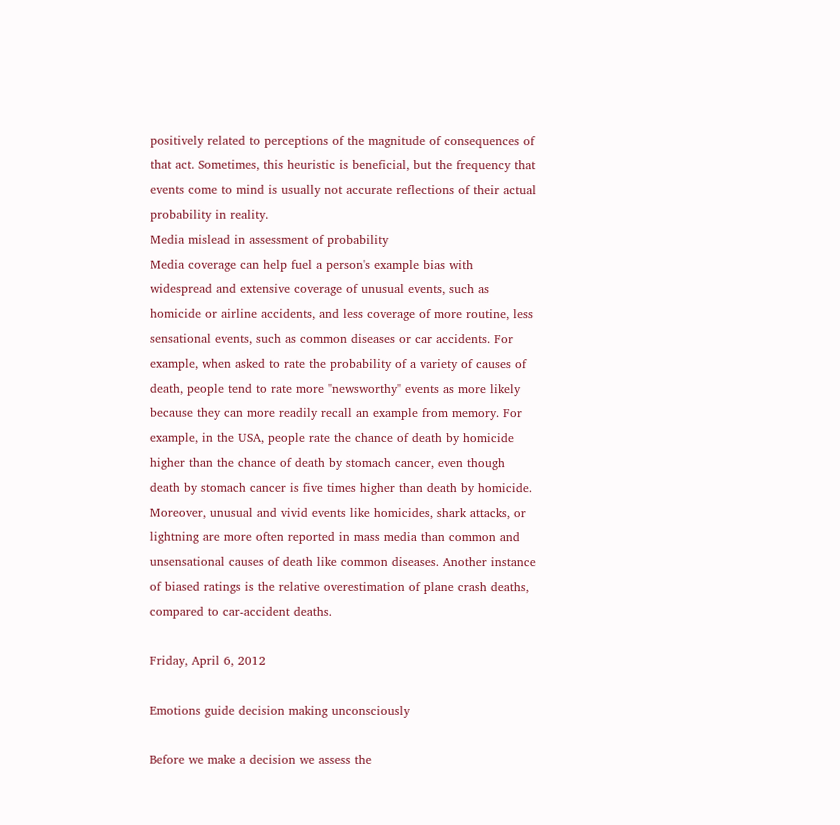positively related to perceptions of the magnitude of consequences of that act. Sometimes, this heuristic is beneficial, but the frequency that events come to mind is usually not accurate reflections of their actual probability in reality.
Media mislead in assessment of probability
Media coverage can help fuel a person's example bias with widespread and extensive coverage of unusual events, such as homicide or airline accidents, and less coverage of more routine, less sensational events, such as common diseases or car accidents. For example, when asked to rate the probability of a variety of causes of death, people tend to rate more "newsworthy" events as more likely because they can more readily recall an example from memory. For example, in the USA, people rate the chance of death by homicide higher than the chance of death by stomach cancer, even though death by stomach cancer is five times higher than death by homicide. Moreover, unusual and vivid events like homicides, shark attacks, or lightning are more often reported in mass media than common and unsensational causes of death like common diseases. Another instance of biased ratings is the relative overestimation of plane crash deaths, compared to car-accident deaths.

Friday, April 6, 2012

Emotions guide decision making unconsciously

Before we make a decision we assess the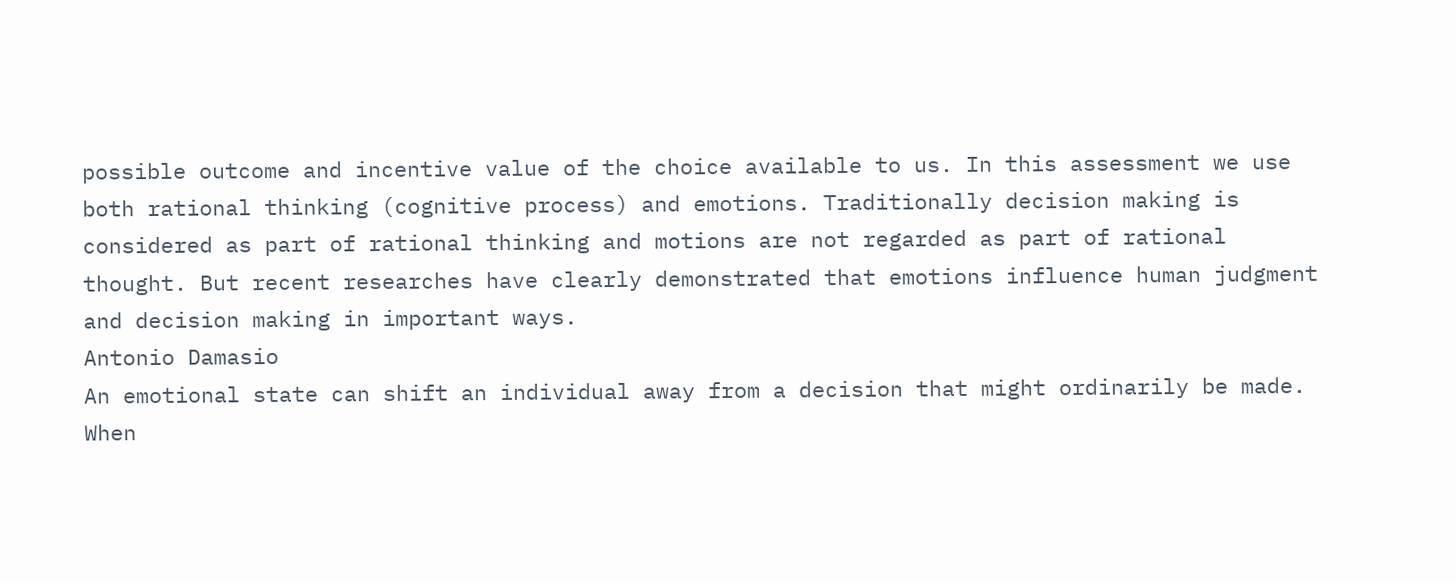possible outcome and incentive value of the choice available to us. In this assessment we use both rational thinking (cognitive process) and emotions. Traditionally decision making is considered as part of rational thinking and motions are not regarded as part of rational thought. But recent researches have clearly demonstrated that emotions influence human judgment and decision making in important ways.
Antonio Damasio
An emotional state can shift an individual away from a decision that might ordinarily be made. When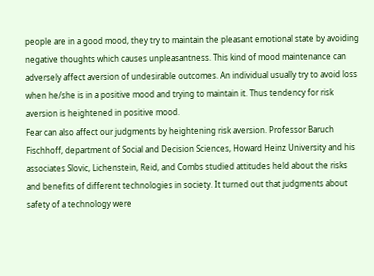people are in a good mood, they try to maintain the pleasant emotional state by avoiding negative thoughts which causes unpleasantness. This kind of mood maintenance can adversely affect aversion of undesirable outcomes. An individual usually try to avoid loss when he/she is in a positive mood and trying to maintain it. Thus tendency for risk aversion is heightened in positive mood.
Fear can also affect our judgments by heightening risk aversion. Professor Baruch Fischhoff, department of Social and Decision Sciences, Howard Heinz University and his associates Slovic, Lichenstein, Reid, and Combs studied attitudes held about the risks and benefits of different technologies in society. It turned out that judgments about safety of a technology were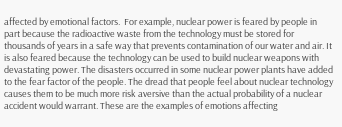affected by emotional factors.  For example, nuclear power is feared by people in part because the radioactive waste from the technology must be stored for thousands of years in a safe way that prevents contamination of our water and air. It is also feared because the technology can be used to build nuclear weapons with devastating power. The disasters occurred in some nuclear power plants have added to the fear factor of the people. The dread that people feel about nuclear technology causes them to be much more risk aversive than the actual probability of a nuclear accident would warrant. These are the examples of emotions affecting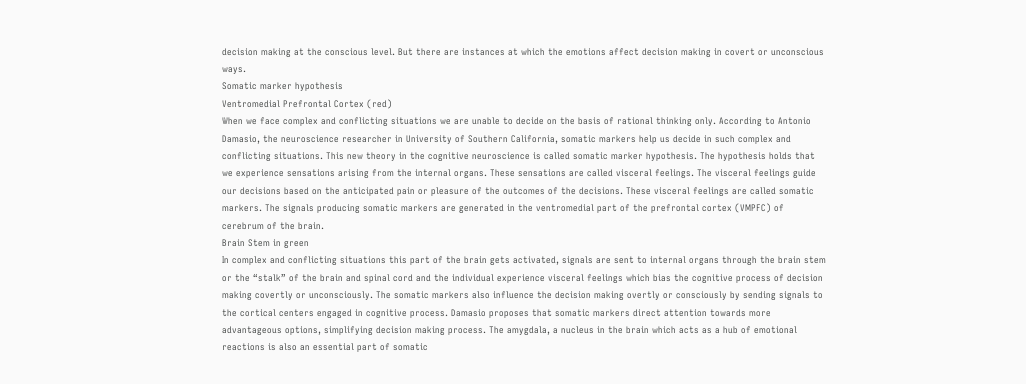decision making at the conscious level. But there are instances at which the emotions affect decision making in covert or unconscious ways.
Somatic marker hypothesis
Ventromedial Prefrontal Cortex (red)
When we face complex and conflicting situations we are unable to decide on the basis of rational thinking only. According to Antonio Damasio, the neuroscience researcher in University of Southern California, somatic markers help us decide in such complex and conflicting situations. This new theory in the cognitive neuroscience is called somatic marker hypothesis. The hypothesis holds that we experience sensations arising from the internal organs. These sensations are called visceral feelings. The visceral feelings guide our decisions based on the anticipated pain or pleasure of the outcomes of the decisions. These visceral feelings are called somatic markers. The signals producing somatic markers are generated in the ventromedial part of the prefrontal cortex (VMPFC) of cerebrum of the brain.
Brain Stem in green
In complex and conflicting situations this part of the brain gets activated, signals are sent to internal organs through the brain stem or the “stalk” of the brain and spinal cord and the individual experience visceral feelings which bias the cognitive process of decision making covertly or unconsciously. The somatic markers also influence the decision making overtly or consciously by sending signals to the cortical centers engaged in cognitive process. Damasio proposes that somatic markers direct attention towards more advantageous options, simplifying decision making process. The amygdala, a nucleus in the brain which acts as a hub of emotional reactions is also an essential part of somatic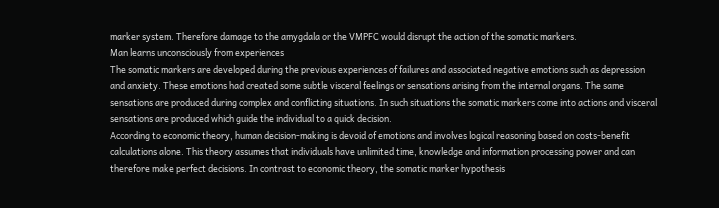marker system. Therefore damage to the amygdala or the VMPFC would disrupt the action of the somatic markers.
Man learns unconsciously from experiences
The somatic markers are developed during the previous experiences of failures and associated negative emotions such as depression and anxiety. These emotions had created some subtle visceral feelings or sensations arising from the internal organs. The same sensations are produced during complex and conflicting situations. In such situations the somatic markers come into actions and visceral sensations are produced which guide the individual to a quick decision.
According to economic theory, human decision-making is devoid of emotions and involves logical reasoning based on costs-benefit calculations alone. This theory assumes that individuals have unlimited time, knowledge and information processing power and can therefore make perfect decisions. In contrast to economic theory, the somatic marker hypothesis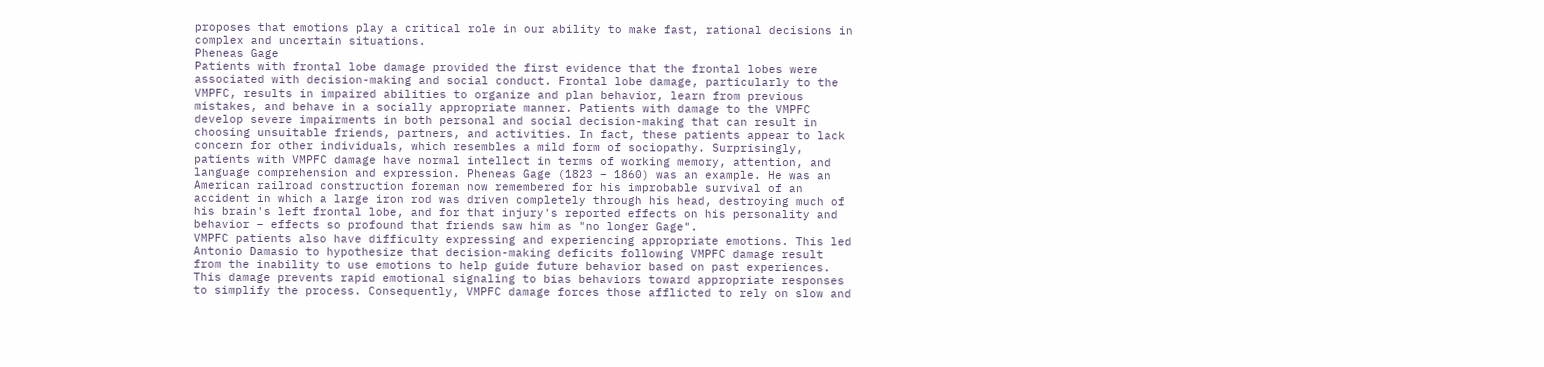proposes that emotions play a critical role in our ability to make fast, rational decisions in complex and uncertain situations.
Pheneas Gage
Patients with frontal lobe damage provided the first evidence that the frontal lobes were associated with decision-making and social conduct. Frontal lobe damage, particularly to the VMPFC, results in impaired abilities to organize and plan behavior, learn from previous mistakes, and behave in a socially appropriate manner. Patients with damage to the VMPFC develop severe impairments in both personal and social decision-making that can result in choosing unsuitable friends, partners, and activities. In fact, these patients appear to lack concern for other individuals, which resembles a mild form of sociopathy. Surprisingly, patients with VMPFC damage have normal intellect in terms of working memory, attention, and language comprehension and expression. Pheneas Gage (1823 – 1860) was an example. He was an American railroad construction foreman now remembered for his improbable survival of an accident in which a large iron rod was driven completely through his head, destroying much of his brain's left frontal lobe, and for that injury's reported effects on his personality and behavior – effects so profound that friends saw him as "no longer Gage".
VMPFC patients also have difficulty expressing and experiencing appropriate emotions. This led Antonio Damasio to hypothesize that decision-making deficits following VMPFC damage result from the inability to use emotions to help guide future behavior based on past experiences. This damage prevents rapid emotional signaling to bias behaviors toward appropriate responses to simplify the process. Consequently, VMPFC damage forces those afflicted to rely on slow and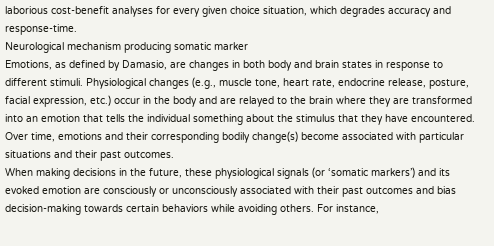laborious cost-benefit analyses for every given choice situation, which degrades accuracy and response-time.
Neurological mechanism producing somatic marker
Emotions, as defined by Damasio, are changes in both body and brain states in response to different stimuli. Physiological changes (e.g., muscle tone, heart rate, endocrine release, posture, facial expression, etc.) occur in the body and are relayed to the brain where they are transformed into an emotion that tells the individual something about the stimulus that they have encountered. Over time, emotions and their corresponding bodily change(s) become associated with particular situations and their past outcomes.
When making decisions in the future, these physiological signals (or ‘somatic markers’) and its evoked emotion are consciously or unconsciously associated with their past outcomes and bias decision-making towards certain behaviors while avoiding others. For instance,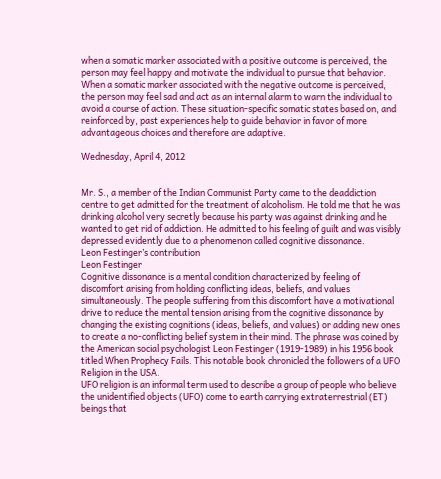when a somatic marker associated with a positive outcome is perceived, the person may feel happy and motivate the individual to pursue that behavior. When a somatic marker associated with the negative outcome is perceived, the person may feel sad and act as an internal alarm to warn the individual to avoid a course of action. These situation-specific somatic states based on, and reinforced by, past experiences help to guide behavior in favor of more advantageous choices and therefore are adaptive.

Wednesday, April 4, 2012


Mr. S., a member of the Indian Communist Party came to the deaddiction centre to get admitted for the treatment of alcoholism. He told me that he was drinking alcohol very secretly because his party was against drinking and he wanted to get rid of addiction. He admitted to his feeling of guilt and was visibly depressed evidently due to a phenomenon called cognitive dissonance.
Leon Festinger’s contribution
Leon Festinger
Cognitive dissonance is a mental condition characterized by feeling of discomfort arising from holding conflicting ideas, beliefs, and values simultaneously. The people suffering from this discomfort have a motivational drive to reduce the mental tension arising from the cognitive dissonance by changing the existing cognitions (ideas, beliefs, and values) or adding new ones to create a no-conflicting belief system in their mind. The phrase was coined by the American social psychologist Leon Festinger (1919-1989) in his 1956 book titled When Prophecy Fails. This notable book chronicled the followers of a UFO Religion in the USA.
UFO religion is an informal term used to describe a group of people who believe the unidentified objects (UFO) come to earth carrying extraterrestrial (ET) beings that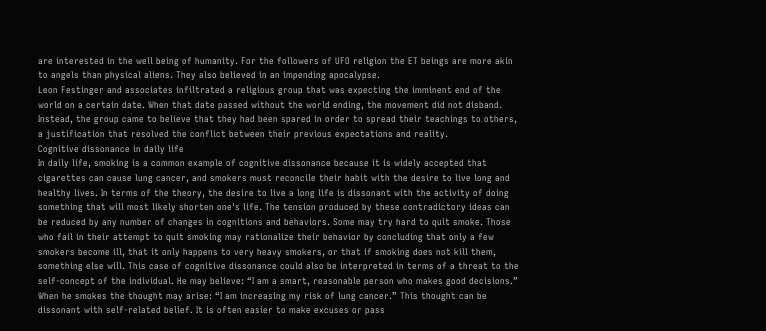are interested in the well being of humanity. For the followers of UFO religion the ET beings are more akin to angels than physical aliens. They also believed in an impending apocalypse.
Leon Festinger and associates infiltrated a religious group that was expecting the imminent end of the world on a certain date. When that date passed without the world ending, the movement did not disband. Instead, the group came to believe that they had been spared in order to spread their teachings to others, a justification that resolved the conflict between their previous expectations and reality.
Cognitive dissonance in daily life
In daily life, smoking is a common example of cognitive dissonance because it is widely accepted that cigarettes can cause lung cancer, and smokers must reconcile their habit with the desire to live long and healthy lives. In terms of the theory, the desire to live a long life is dissonant with the activity of doing something that will most likely shorten one's life. The tension produced by these contradictory ideas can be reduced by any number of changes in cognitions and behaviors. Some may try hard to quit smoke. Those who fail in their attempt to quit smoking may rationalize their behavior by concluding that only a few smokers become ill, that it only happens to very heavy smokers, or that if smoking does not kill them, something else will. This case of cognitive dissonance could also be interpreted in terms of a threat to the self-concept of the individual. He may believe: “I am a smart, reasonable person who makes good decisions.”  When he smokes the thought may arise: “I am increasing my risk of lung cancer.” This thought can be dissonant with self-related belief. It is often easier to make excuses or pass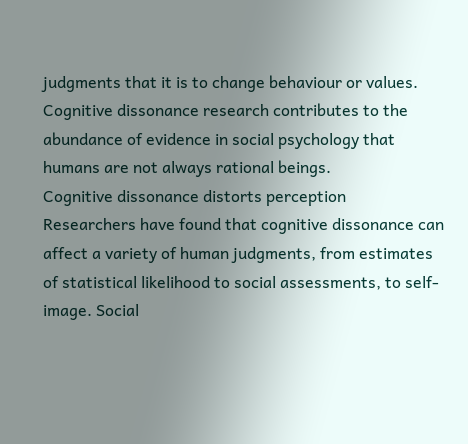judgments that it is to change behaviour or values. Cognitive dissonance research contributes to the abundance of evidence in social psychology that humans are not always rational beings.
Cognitive dissonance distorts perception
Researchers have found that cognitive dissonance can affect a variety of human judgments, from estimates of statistical likelihood to social assessments, to self-image. Social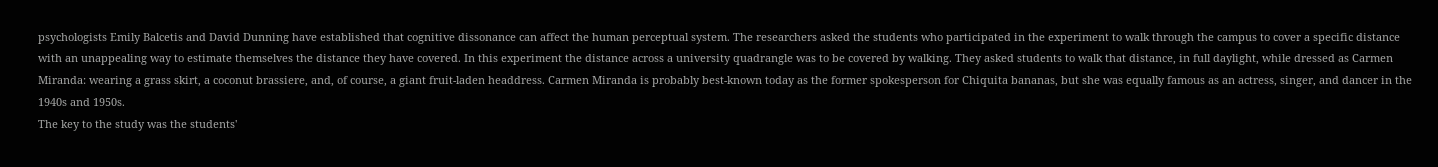psychologists Emily Balcetis and David Dunning have established that cognitive dissonance can affect the human perceptual system. The researchers asked the students who participated in the experiment to walk through the campus to cover a specific distance with an unappealing way to estimate themselves the distance they have covered. In this experiment the distance across a university quadrangle was to be covered by walking. They asked students to walk that distance, in full daylight, while dressed as Carmen Miranda: wearing a grass skirt, a coconut brassiere, and, of course, a giant fruit-laden headdress. Carmen Miranda is probably best-known today as the former spokesperson for Chiquita bananas, but she was equally famous as an actress, singer, and dancer in the 1940s and 1950s.
The key to the study was the students'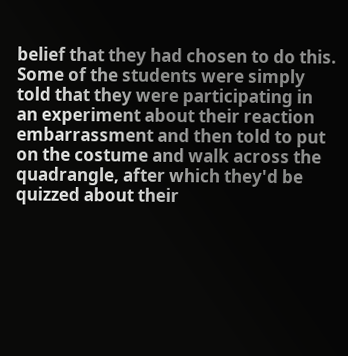belief that they had chosen to do this. Some of the students were simply told that they were participating in an experiment about their reaction embarrassment and then told to put on the costume and walk across the quadrangle, after which they'd be quizzed about their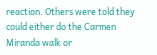reaction. Others were told they could either do the Carmen Miranda walk or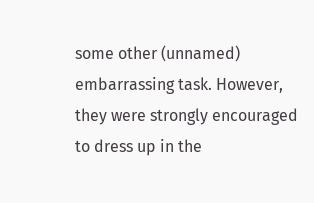some other (unnamed) embarrassing task. However, they were strongly encouraged to dress up in the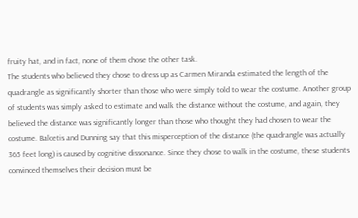fruity hat, and in fact, none of them chose the other task.
The students who believed they chose to dress up as Carmen Miranda estimated the length of the quadrangle as significantly shorter than those who were simply told to wear the costume. Another group of students was simply asked to estimate and walk the distance without the costume, and again, they believed the distance was significantly longer than those who thought they had chosen to wear the costume. Balcetis and Dunning say that this misperception of the distance (the quadrangle was actually 365 feet long) is caused by cognitive dissonance. Since they chose to walk in the costume, these students convinced themselves their decision must be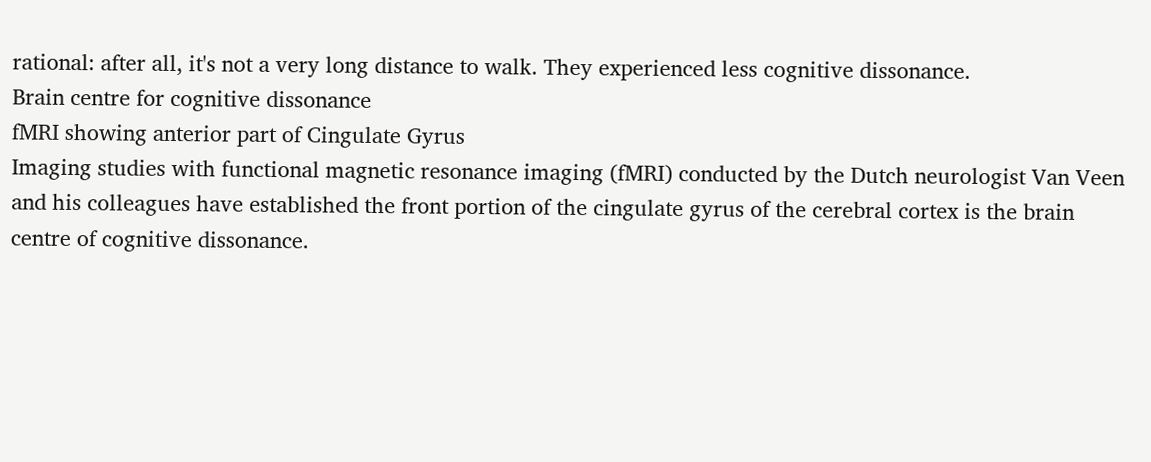rational: after all, it's not a very long distance to walk. They experienced less cognitive dissonance.
Brain centre for cognitive dissonance
fMRI showing anterior part of Cingulate Gyrus
Imaging studies with functional magnetic resonance imaging (fMRI) conducted by the Dutch neurologist Van Veen and his colleagues have established the front portion of the cingulate gyrus of the cerebral cortex is the brain centre of cognitive dissonance.